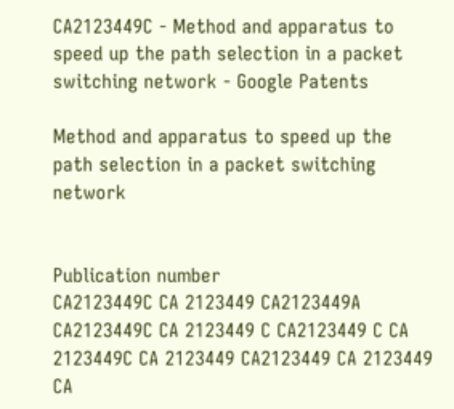CA2123449C - Method and apparatus to speed up the path selection in a packet switching network - Google Patents

Method and apparatus to speed up the path selection in a packet switching network


Publication number
CA2123449C CA 2123449 CA2123449A CA2123449C CA 2123449 C CA2123449 C CA 2123449C CA 2123449 CA2123449 CA 2123449 CA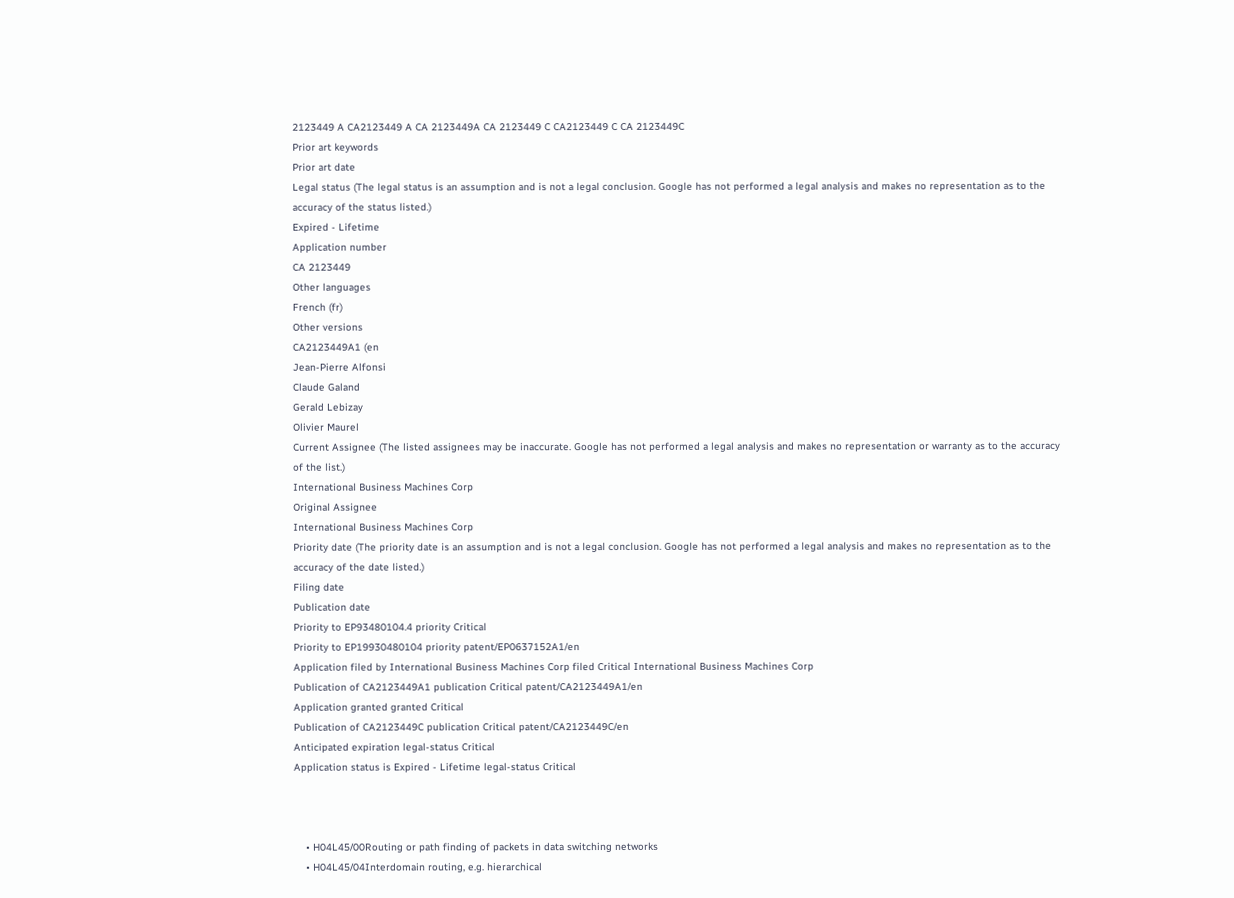2123449 A CA2123449 A CA 2123449A CA 2123449 C CA2123449 C CA 2123449C
Prior art keywords
Prior art date
Legal status (The legal status is an assumption and is not a legal conclusion. Google has not performed a legal analysis and makes no representation as to the accuracy of the status listed.)
Expired - Lifetime
Application number
CA 2123449
Other languages
French (fr)
Other versions
CA2123449A1 (en
Jean-Pierre Alfonsi
Claude Galand
Gerald Lebizay
Olivier Maurel
Current Assignee (The listed assignees may be inaccurate. Google has not performed a legal analysis and makes no representation or warranty as to the accuracy of the list.)
International Business Machines Corp
Original Assignee
International Business Machines Corp
Priority date (The priority date is an assumption and is not a legal conclusion. Google has not performed a legal analysis and makes no representation as to the accuracy of the date listed.)
Filing date
Publication date
Priority to EP93480104.4 priority Critical
Priority to EP19930480104 priority patent/EP0637152A1/en
Application filed by International Business Machines Corp filed Critical International Business Machines Corp
Publication of CA2123449A1 publication Critical patent/CA2123449A1/en
Application granted granted Critical
Publication of CA2123449C publication Critical patent/CA2123449C/en
Anticipated expiration legal-status Critical
Application status is Expired - Lifetime legal-status Critical



    • H04L45/00Routing or path finding of packets in data switching networks
    • H04L45/04Interdomain routing, e.g. hierarchical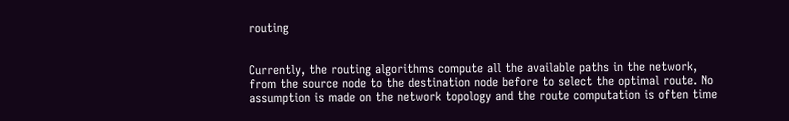routing


Currently, the routing algorithms compute all the available paths in the network, from the source node to the destination node before to select the optimal route. No assumption is made on the network topology and the route computation is often time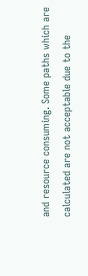and resource consuming. Some paths which are calculated are not acceptable due to the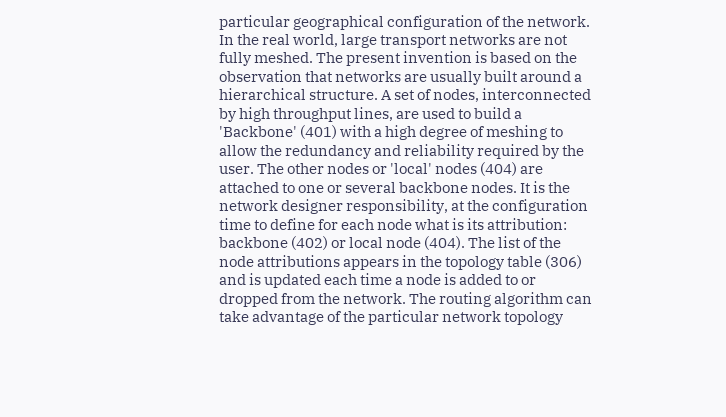particular geographical configuration of the network.
In the real world, large transport networks are not fully meshed. The present invention is based on the observation that networks are usually built around a hierarchical structure. A set of nodes, interconnected by high throughput lines, are used to build a 'Backbone' (401) with a high degree of meshing to allow the redundancy and reliability required by the user. The other nodes or 'local' nodes (404) are attached to one or several backbone nodes. It is the network designer responsibility, at the configuration time to define for each node what is its attribution: backbone (402) or local node (404). The list of the node attributions appears in the topology table (306) and is updated each time a node is added to or dropped from the network. The routing algorithm can take advantage of the particular network topology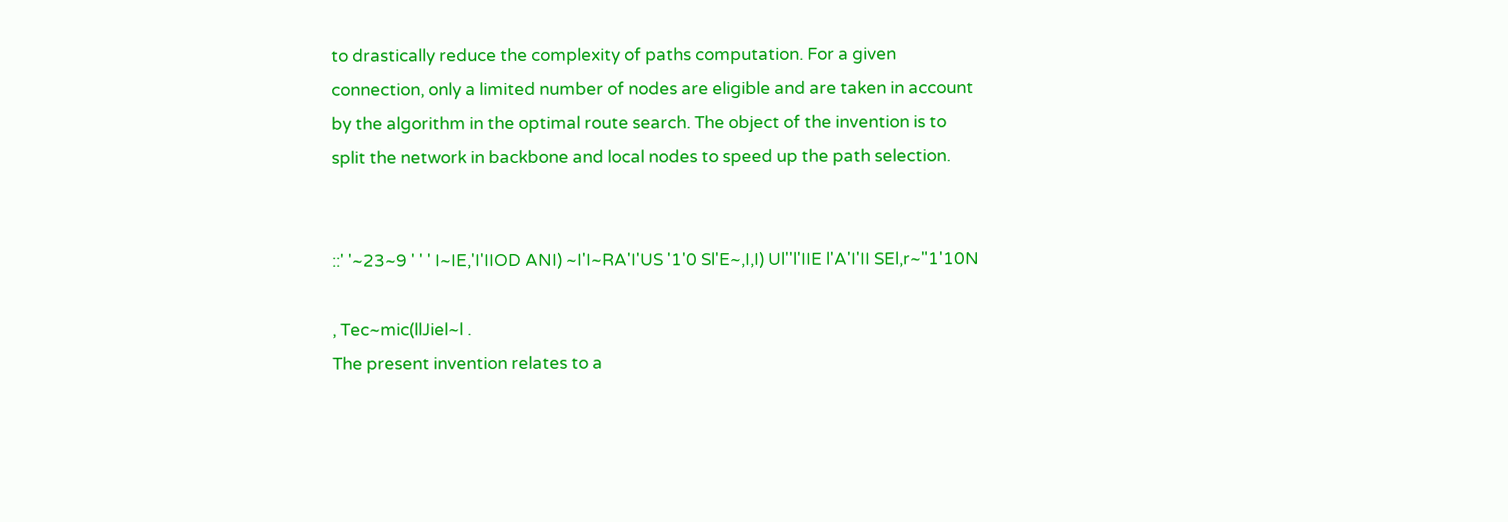to drastically reduce the complexity of paths computation. For a given connection, only a limited number of nodes are eligible and are taken in account by the algorithm in the optimal route search. The object of the invention is to split the network in backbone and local nodes to speed up the path selection.


::' '~23~9 ' ' ' I~IE,'I'IIOD ANI) ~I'I~RA'I'US '1'0 Sl'E~,I,I) Ul''l'IIE l'A'I'II SEl,r~"1'10N

, Tec~mic(llJiel~l .
The present invention relates to a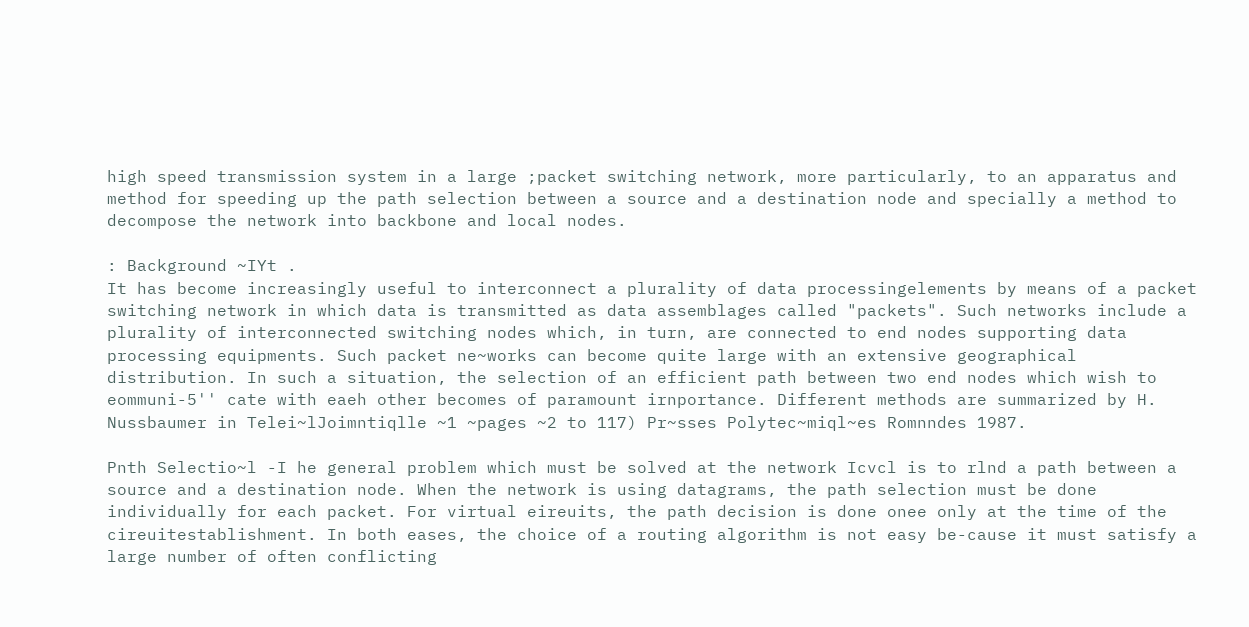high speed transmission system in a large ;packet switching network, more particularly, to an apparatus and method for speeding up the path selection between a source and a destination node and specially a method to decompose the network into backbone and local nodes.

: Background ~IYt .
It has become increasingly useful to interconnect a plurality of data processingelements by means of a packet switching network in which data is transmitted as data assemblages called "packets". Such networks include a plurality of interconnected switching nodes which, in turn, are connected to end nodes supporting data processing equipments. Such packet ne~works can become quite large with an extensive geographical distribution. In such a situation, the selection of an efficient path between two end nodes which wish to eommuni-5'' cate with eaeh other becomes of paramount irnportance. Different methods are summarized by H. Nussbaumer in Telei~lJoimntiqlle ~1 ~pages ~2 to 117) Pr~sses Polytec~miql~es Romnndes 1987.

Pnth Selectio~l -I he general problem which must be solved at the network Icvcl is to rlnd a path between a source and a destination node. When the network is using datagrams, the path selection must be done individually for each packet. For virtual eireuits, the path decision is done onee only at the time of the cireuitestablishment. In both eases, the choice of a routing algorithm is not easy be-cause it must satisfy a large number of often conflicting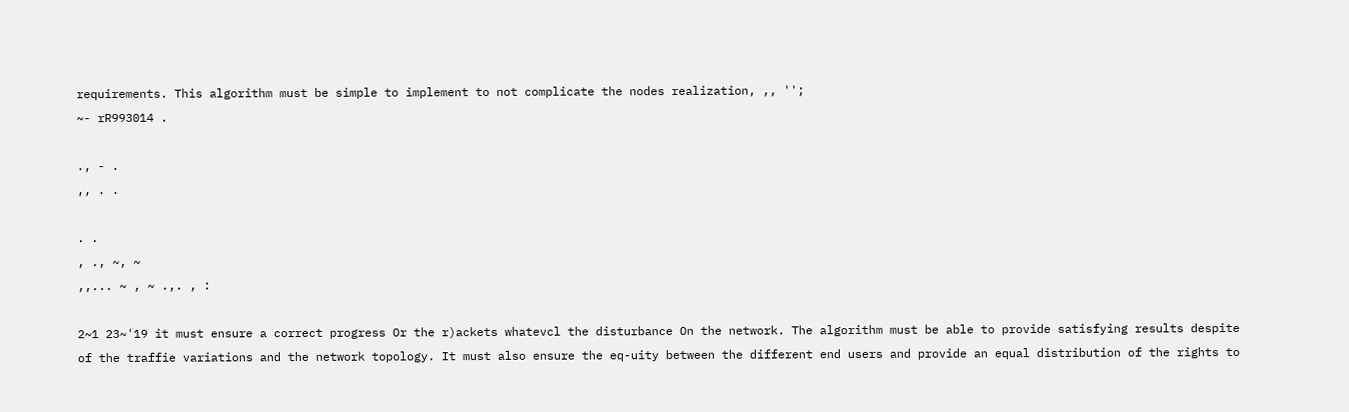requirements. This algorithm must be simple to implement to not complicate the nodes realization, ,, '';
~- rR993014 .

., - .
,, . .

. .
, ., ~, ~
,,... ~ , ~ .,. , :

2~1 23~'19 it must ensure a correct progress Or the r)ackets whatevcl the disturbance On the network. The algorithm must be able to provide satisfying results despite of the traffie variations and the network topology. It must also ensure the eq-uity between the different end users and provide an equal distribution of the rights to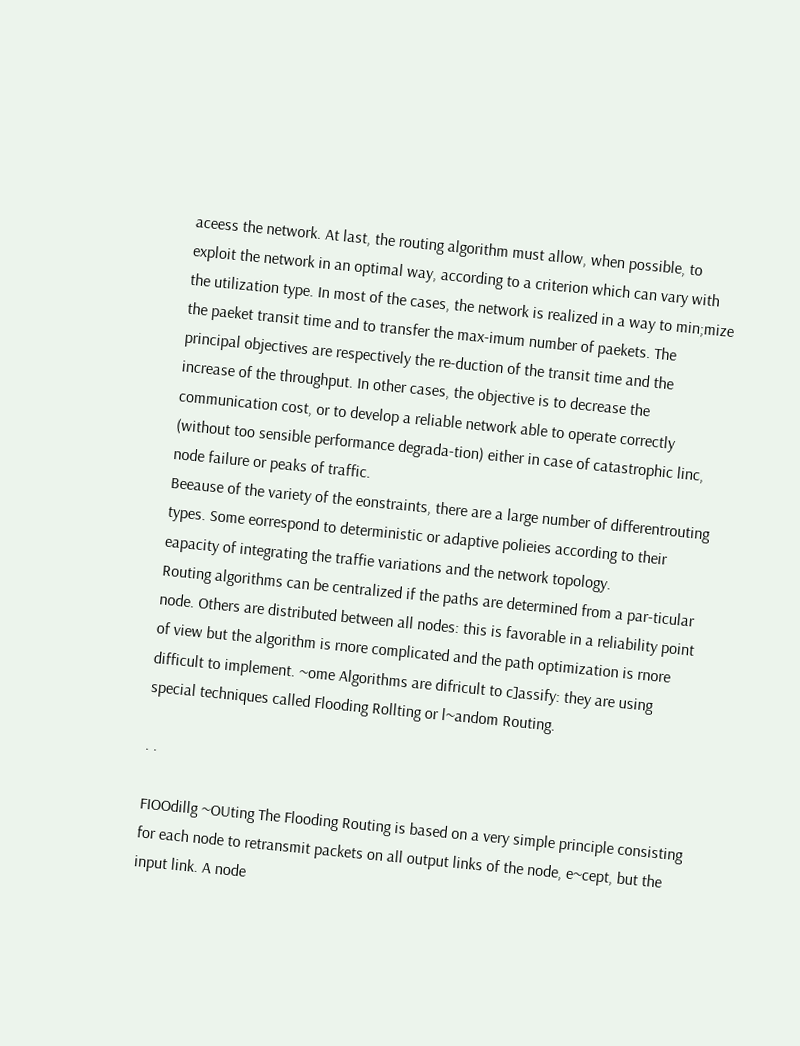aceess the network. At last, the routing algorithm must allow, when possible, to exploit the network in an optimal way, according to a criterion which can vary with the utilization type. In most of the cases, the network is realized in a way to min;mize the paeket transit time and to transfer the max-imum number of paekets. The principal objectives are respectively the re-duction of the transit time and the increase of the throughput. In other cases, the objective is to decrease the communication cost, or to develop a reliable network able to operate correctly (without too sensible performance degrada-tion) either in case of catastrophic linc, node failure or peaks of traffic.
Beeause of the variety of the eonstraints, there are a large number of differentrouting types. Some eorrespond to deterministic or adaptive polieies according to their eapacity of integrating the traffie variations and the network topology.
Routing algorithms can be centralized if the paths are determined from a par-ticular node. Others are distributed between all nodes: this is favorable in a reliability point of view but the algorithm is rnore complicated and the path optimization is rnore difficult to implement. ~ome Algorithms are difricult to c]assify: they are using special techniques called Flooding Rollting or l~andom Routing.

. .

FIOOdillg ~OUting The Flooding Routing is based on a very simple principle consisting for each node to retransmit packets on all output links of the node, e~cept, but the input link. A node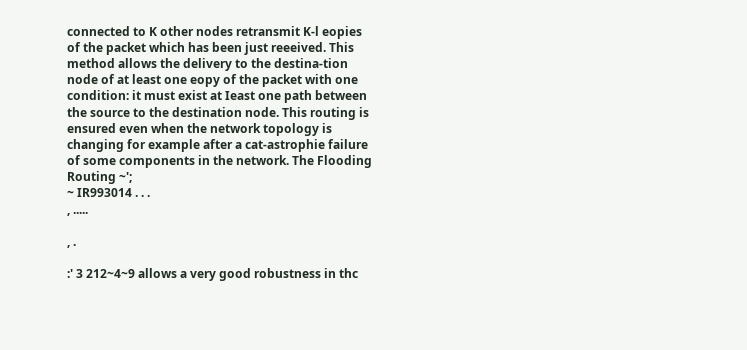connected to K other nodes retransmit K-l eopies of the packet which has been just reeeived. This method allows the delivery to the destina-tion node of at least one eopy of the packet with one condition: it must exist at Ieast one path between the source to the destination node. This routing is ensured even when the network topology is changing for example after a cat-astrophie failure of some components in the network. The Flooding Routing ~';
~ IR993014 . . .
, .....

, .

:' 3 212~4~9 allows a very good robustness in thc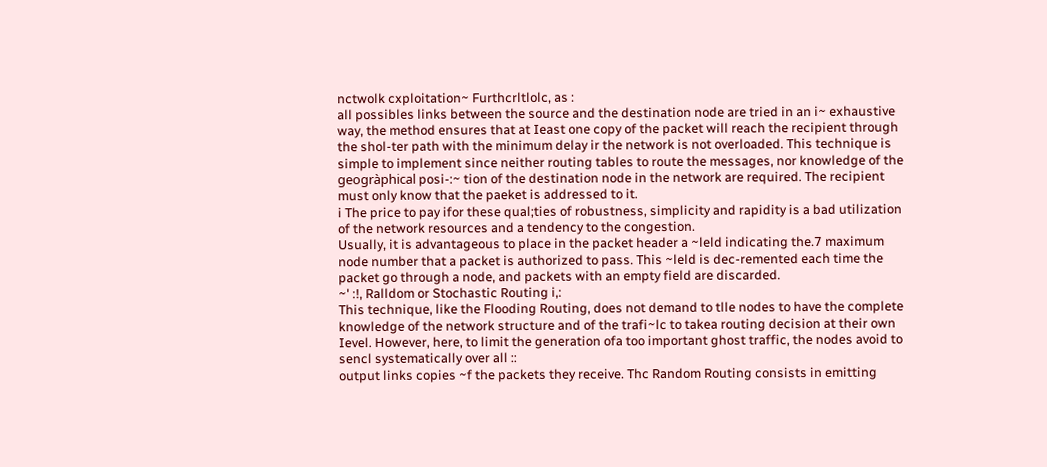nctwolk cxploitation~ Furthcrltlolc, as :
all possibles links between the source and the destination node are tried in an i~ exhaustive way, the method ensures that at Ieast one copy of the packet will reach the recipient through the shol-ter path with the minimum delay ir the network is not overloaded. This technique is simple to implement since neither routing tables to route the messages, nor knowledge of the geogràphical posi-:~ tion of the destination node in the network are required. The recipient must only know that the paeket is addressed to it.
i The price to pay ifor these qual;ties of robustness, simplicity and rapidity is a bad utilization of the network resources and a tendency to the congestion.
Usually, it is advantageous to place in the packet header a ~leld indicating the.7 maximum node number that a packet is authorized to pass. This ~leld is dec-remented each time the packet go through a node, and packets with an empty field are discarded.
~' :!, Ralldom or Stochastic Routing i,:
This technique, like the Flooding Routing, does not demand to tlle nodes to have the complete knowledge of the network structure and of the trafi~lc to takea routing decision at their own Ievel. However, here, to limit the generation ofa too important ghost traffic, the nodes avoid to sencl systematically over all ::
output links copies ~f the packets they receive. Thc Random Routing consists in emitting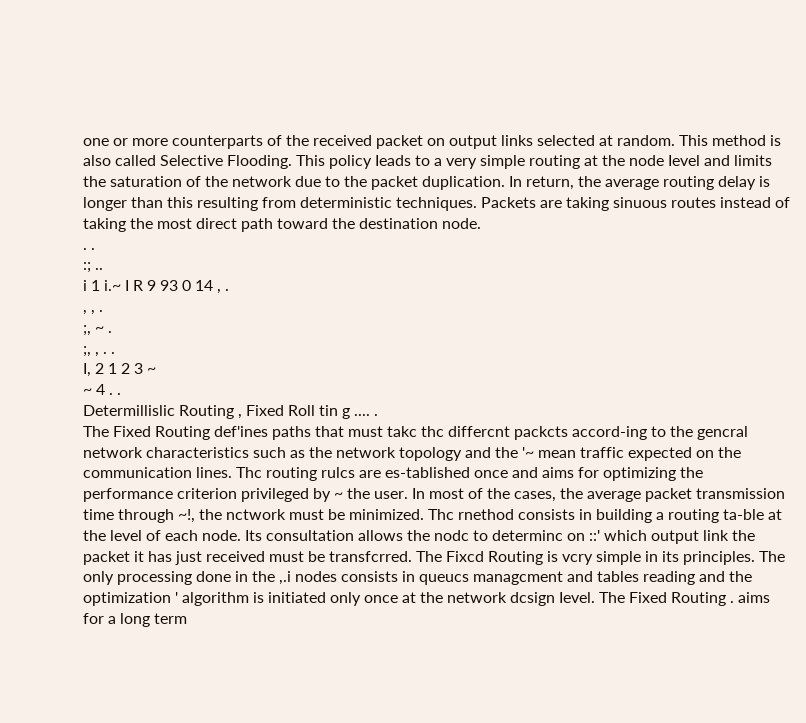one or more counterparts of the received packet on output links selected at random. This method is also called Selective Flooding. This policy Ieads to a very simple routing at the node Ievel and limits the saturation of the network due to the packet duplication. In return, the average routing delay is longer than this resulting from deterministic techniques. Packets are taking sinuous routes instead of taking the most direct path toward the destination node.
. .
:; ..
i 1 i.~ I R 9 93 0 14 , .
, , .
;, ~ .
;, , . .
I, 2 1 2 3 ~
~ 4 . .
Determillislic Routing , Fixed Roll tin g .... .
The Fixed Routing def'ines paths that must takc thc differcnt packcts accord-ing to the gencral network characteristics such as the network topology and the '~ mean traffic expected on the communication lines. Thc routing rulcs are es-tablished once and aims for optimizing the performance criterion privileged by ~ the user. In most of the cases, the average packet transmission time through ~!, the nctwork must be minimized. Thc rnethod consists in building a routing ta-ble at the level of each node. Its consultation allows the nodc to determinc on ::' which output link the packet it has just received must be transfcrred. The Fixcd Routing is vcry simple in its principles. The only processing done in the ,.i nodes consists in queucs managcment and tables reading and the optimization ' algorithm is initiated only once at the network dcsign Ievel. The Fixed Routing . aims for a long term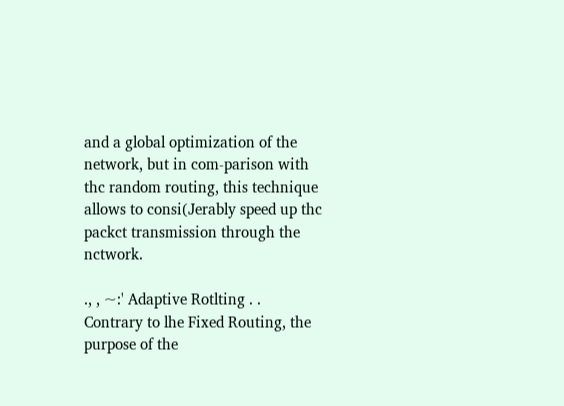and a global optimization of the network, but in com-parison with thc random routing, this technique allows to consi(Jerably speed up thc packct transmission through the nctwork.

., , ~:' Adaptive Rotlting . .
Contrary to lhe Fixed Routing, the purpose of the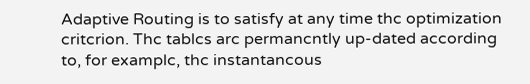Adaptive Routing is to satisfy at any time thc optimization critcrion. Thc tablcs arc permancntly up-dated according to, for examplc, thc instantancous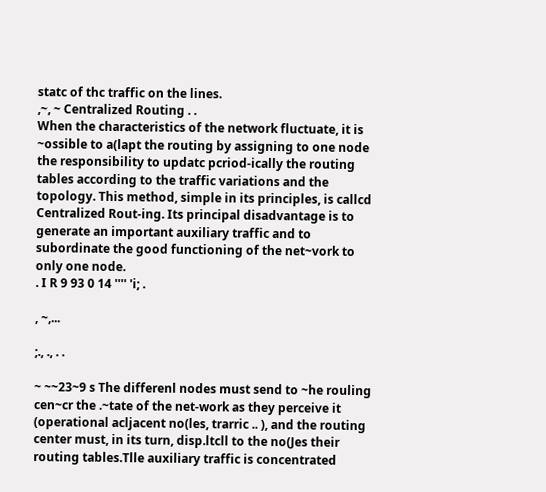statc of thc traffic on the lines.
,~, ~ Centralized Routing . .
When the characteristics of the network fluctuate, it is ~ossible to a(lapt the routing by assigning to one node the responsibility to updatc pcriod-ically the routing tables according to the traffic variations and the topology. This method, simple in its principles, is callcd Centralized Rout-ing. Its principal disadvantage is to generate an important auxiliary traffic and to subordinate the good functioning of the net~vork to only one node.
. I R 9 93 0 14 '''' 'i; .

, ~,...

;., ., . .

~ ~~23~9 s The differenl nodes must send to ~he rouling cen~cr the .~tate of the net-work as they perceive it (operational acljacent no(les, trarric .. ), and the routing center must, in its turn, disp.ltcll to the no(Jes their routing tables.Tlle auxiliary traffic is concentrated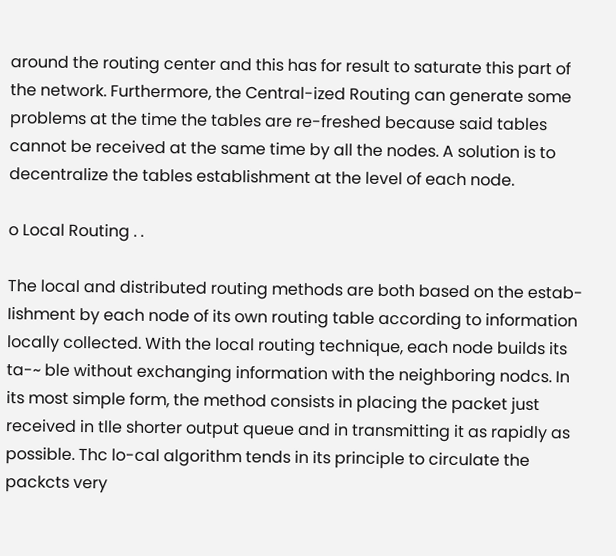around the routing center and this has for result to saturate this part of the network. Furthermore, the Central-ized Routing can generate some problems at the time the tables are re-freshed because said tables cannot be received at the same time by all the nodes. A solution is to decentralize the tables establishment at the level of each node.

o Local Routing . .

The local and distributed routing methods are both based on the estab-Iishment by each node of its own routing table according to information locally collected. With the local routing technique, each node builds its ta-~ ble without exchanging information with the neighboring nodcs. In its most simple form, the method consists in placing the packet just received in tlle shorter output queue and in transmitting it as rapidly as possible. Thc lo-cal algorithm tends in its principle to circulate the packcts very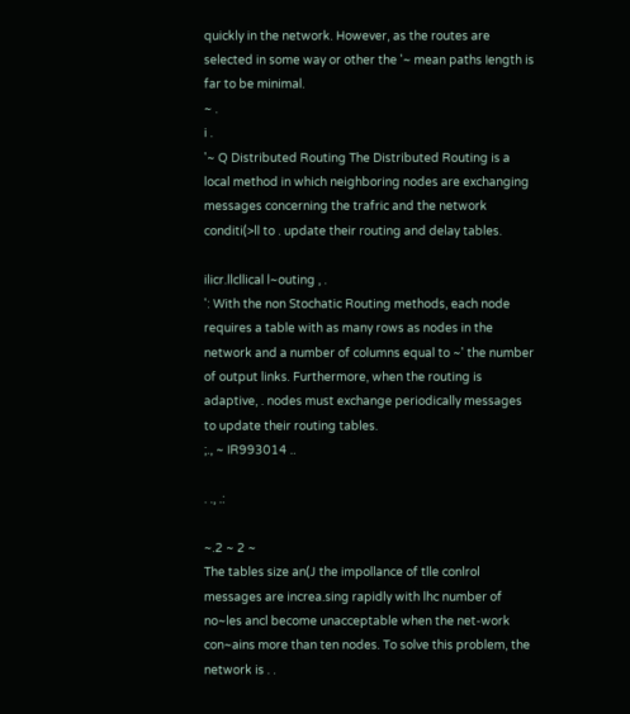quickly in the network. However, as the routes are selected in some way or other the '~ mean paths Iength is far to be minimal.
~ .
i .
'~ Q Distributed Routing The Distributed Routing is a local method in which neighboring nodes are exchanging messages concerning the trafric and the network conditi(>ll to . update their routing and delay tables.

ilicr.llcllical l~outing , .
': With the non Stochatic Routing methods, each node requires a table with as many rows as nodes in the network and a number of columns equal to ~' the number of output links. Furthermore, when the routing is adaptive, . nodes must exchange periodically messages to update their routing tables.
;., ~ IR993014 ..

. ., .:

~.2 ~ 2 ~
The tables size an(J the impollance of tlle conlrol messages are increa.sing rapidly with lhc number of no~les ancl become unacceptable when the net-work con~ains more than ten nodes. To solve this problem, the network is . .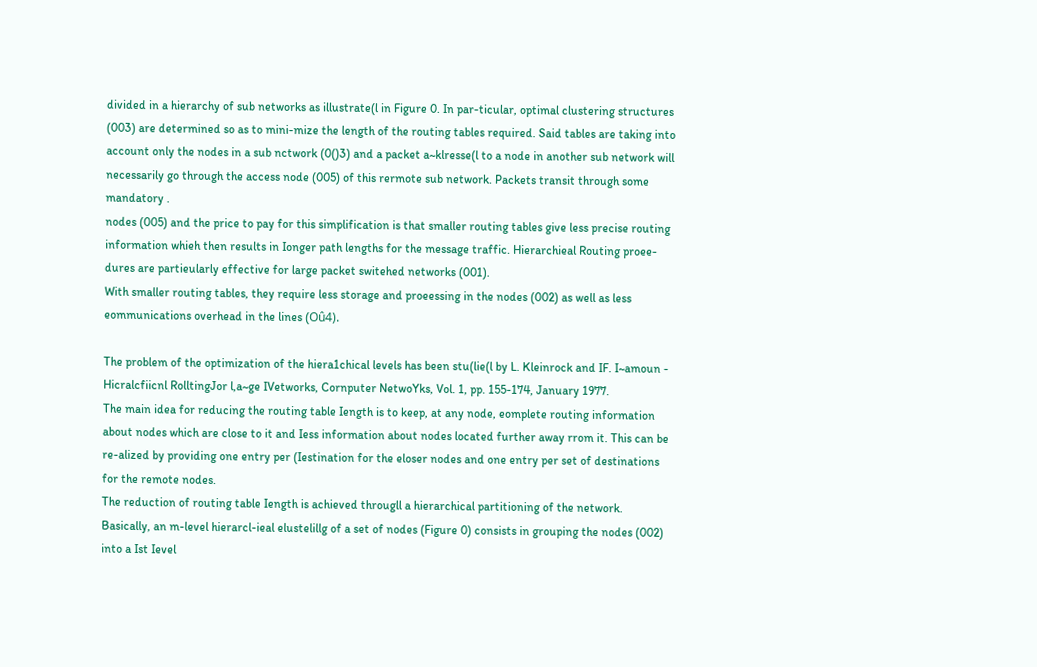divided in a hierarchy of sub networks as illustrate(l in Figure 0. In par-ticular, optimal clustering structures (003) are determined so as to mini-mize the length of the routing tables required. Said tables are taking into account only the nodes in a sub nctwork (0()3) and a packet a~klresse(l to a node in another sub network will necessarily go through the access node (005) of this rermote sub network. Packets transit through some mandatory .
nodes (005) and the price to pay for this simplification is that smaller routing tables give less precise routing information whieh then results in Ionger path lengths for the message traffic. Hierarchieal Routing proee-dures are partieularly effective for large packet switehed networks (001).
With smaller routing tables, they require less storage and proeessing in the nodes (002) as well as less eommunications overhead in the lines (Oû4).

The problem of the optimization of the hiera1chical levels has been stu(lie(l by L. Kleinrock and IF. I~amoun - Hicralcfiicnl RolltingJor l,a~ge IVetworks, Cornputer NetwoYks, Vol. 1, pp. 155-174, January 1977.
The main idea for reducing the routing table Iength is to keep, at any node, eomplete routing information about nodes which are close to it and Iess information about nodes located further away rrom it. This can be re-alized by providing one entry per (Iestination for the eloser nodes and one entry per set of destinations for the remote nodes.
The reduction of routing table Iength is achieved througll a hierarchical partitioning of the network. Basically, an m-level hierarcl-ieal elustelillg of a set of nodes (Figure 0) consists in grouping the nodes (002) into a Ist Ievel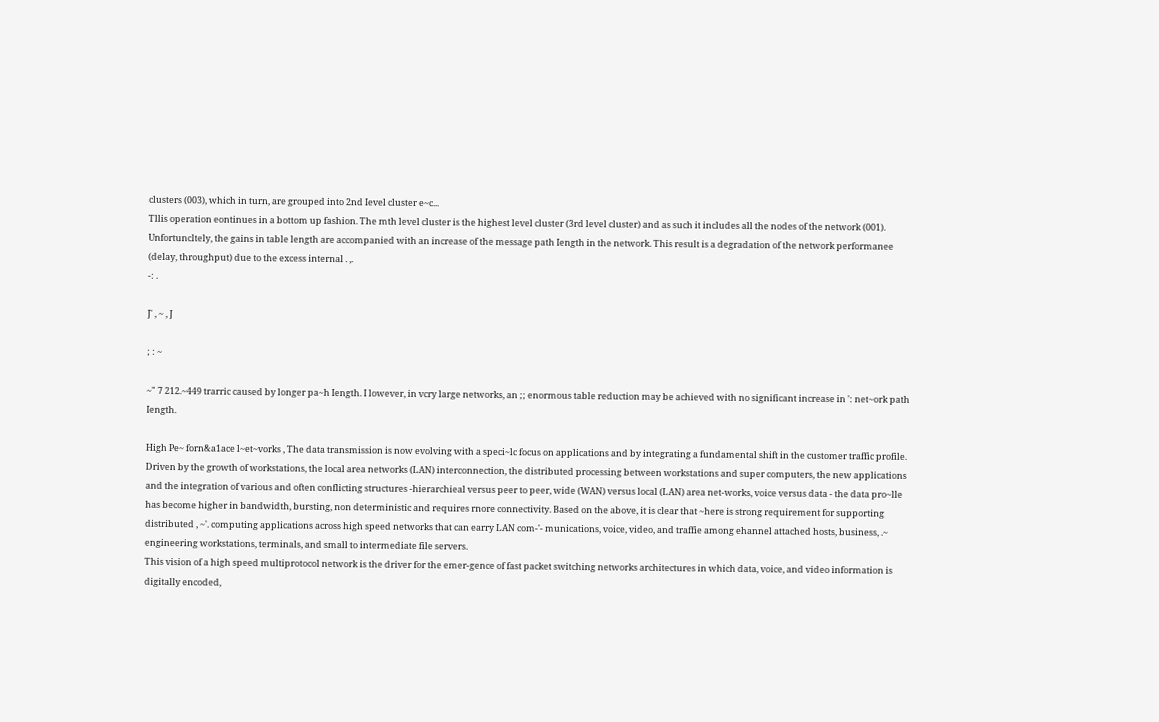clusters (003), which in turn, are grouped into 2nd Ievel cluster e~c...
Tllis operation eontinues in a bottom up fashion. The mth level cluster is the highest level cluster (3rd level cluster) and as such it includes all the nodes of the network (001).
Unfortuncltely, the gains in table length are accompanied with an increase of the message path Iength in the network. This result is a degradation of the network performanee (delay, throughput) due to the excess internal . ,.
-: .

J' , ~ , J

; : ~

~" 7 212.~449 trarric caused by longer pa~h Iength. I lowever, in vcry large networks, an ;; enormous table reduction may be achieved with no significant increase in ': net~ork path Iength.

High Pe~ forn&a1ace l~et~vorks , The data transmission is now evolving with a speci~lc focus on applications and by integrating a fundamental shift in the customer traffic profile. Driven by the growth of workstations, the local area networks (LAN) interconnection, the distributed processing between workstations and super computers, the new applications and the integration of various and often conflicting structures -hierarchieal versus peer to peer, wide (WAN) versus local (LAN) area net-works, voice versus data - the data pro~lle has become higher in bandwidth, bursting, non deterministic and requires rnore connectivity. Based on the above, it is clear that ~here is strong requirement for supporting distributed , ~'. computing applications across high speed networks that can earry LAN com-'- munications, voice, video, and traffie among ehannel attached hosts, business, .~ engineering workstations, terminals, and small to intermediate file servers.
This vision of a high speed multiprotocol network is the driver for the emer-gence of fast packet switching networks architectures in which data, voice, and video information is digitally encoded,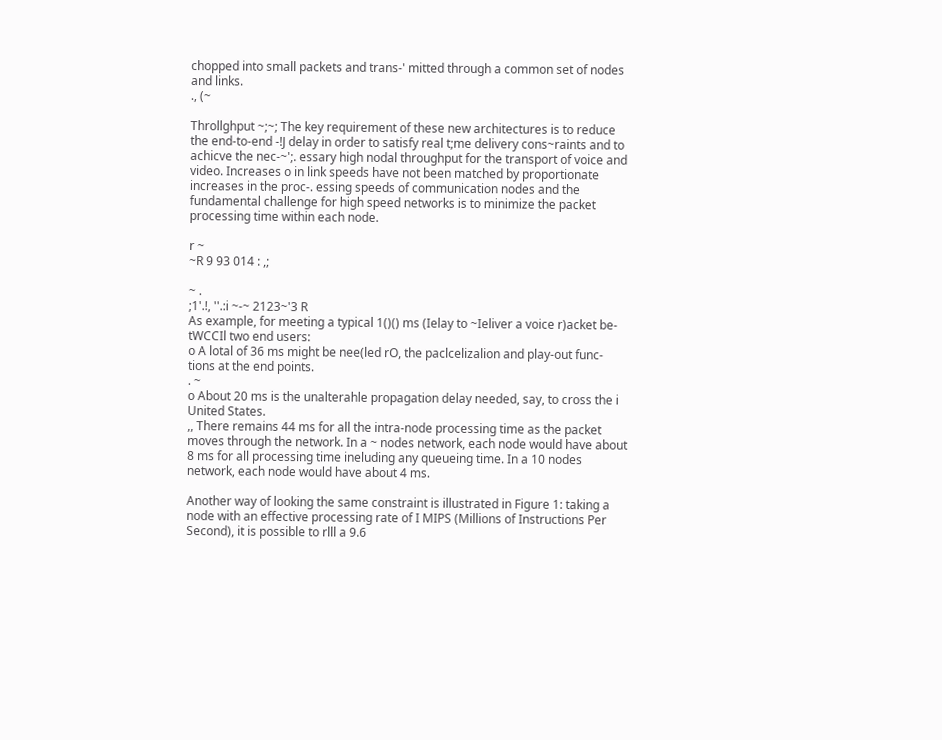chopped into small packets and trans-' mitted through a common set of nodes and links.
., (~

Throllghput ~;~; The key requirement of these new architectures is to reduce the end-to-end -!J delay in order to satisfy real t;me delivery cons~raints and to achicve the nec-~';. essary high nodal throughput for the transport of voice and video. Increases o in link speeds have not been matched by proportionate increases in the proc-. essing speeds of communication nodes and the fundamental challenge for high speed networks is to minimize the packet processing time within each node.

r ~
~R 9 93 014 : ,;

~ .
;1'.!, ''.:i ~-~ 2123~'3 R
As example, for meeting a typical 1()() ms (Ielay to ~Ieliver a voice r)acket be-tWCCIl two end users:
o A lotal of 36 ms might be nee(led rO, the paclcelizalion and play-out func-tions at the end points.
. ~
o About 20 ms is the unalterahle propagation delay needed, say, to cross the i United States.
,, There remains 44 ms for all the intra-node processing time as the packet moves through the network. In a ~ nodes network, each node would have about 8 ms for all processing time ineluding any queueing time. In a 10 nodes network, each node would have about 4 ms.

Another way of looking the same constraint is illustrated in Figure 1: taking a node with an effective processing rate of I MIPS (Millions of Instructions Per Second), it is possible to rlll a 9.6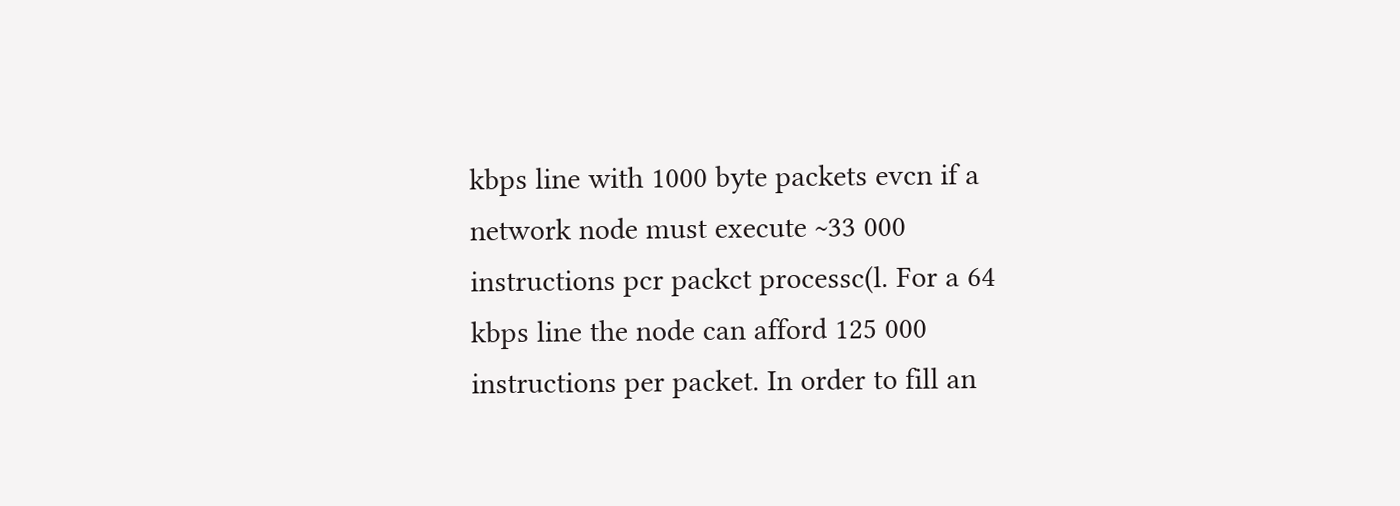kbps line with 1000 byte packets evcn if a network node must execute ~33 000 instructions pcr packct processc(l. For a 64 kbps line the node can afford 125 000 instructions per packet. In order to fill an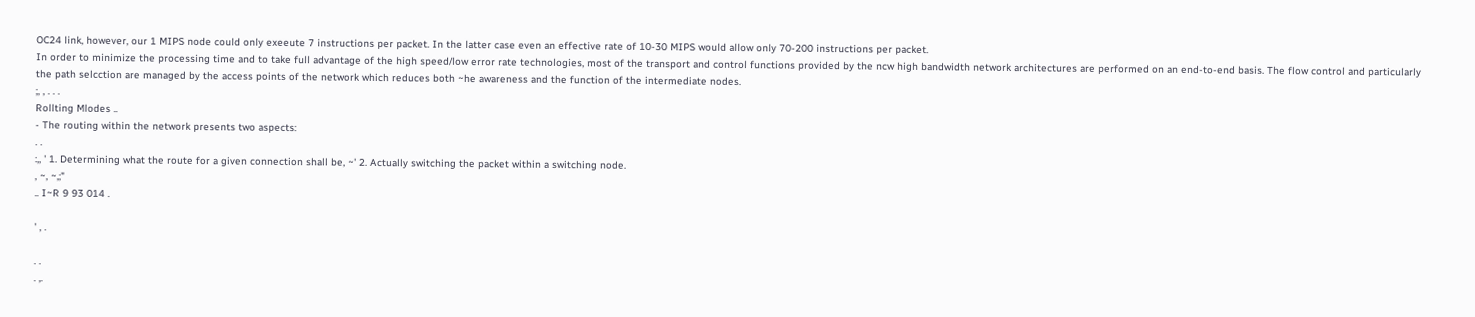OC24 link, however, our 1 MIPS node could only exeeute 7 instructions per packet. In the latter case even an effective rate of 10-30 MIPS would allow only 70-200 instructions per packet.
In order to minimize the processing time and to take full advantage of the high speed/low error rate technologies, most of the transport and control functions provided by the ncw high bandwidth network architectures are performed on an end-to-end basis. The flow control and particularly the path selcction are managed by the access points of the network which reduces both ~he awareness and the function of the intermediate nodes.
;, , . . .
Rollting Mlodes ..
- The routing within the network presents two aspects:
. .
:,, ' 1. Determining what the route for a given connection shall be, ~' 2. Actually switching the packet within a switching node.
, ~, ~,;"
.. I~R 9 93 014 .

' , .

. .
. ,.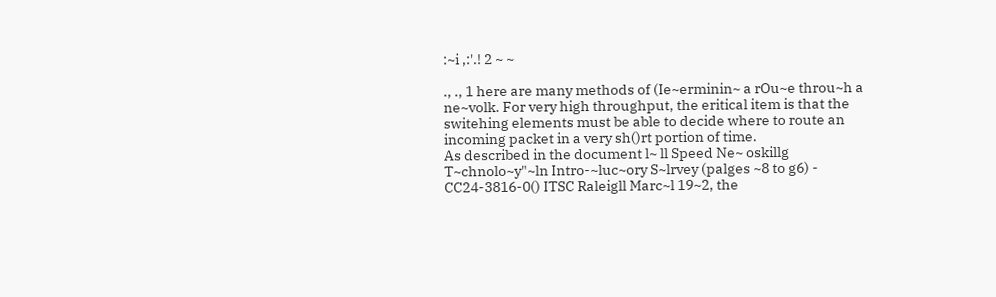:~i ,:'.! 2 ~ ~

., ., 1 here are many methods of (Ie~erminin~ a rOu~e throu~h a ne~volk. For very high throughput, the eritical item is that the switehing elements must be able to decide where to route an incoming packet in a very sh()rt portion of time.
As described in the document l~ ll Speed Ne~ oskillg T~chnolo~y"~ln Intro-~luc~ory S~lrvey (palges ~8 to g6) - CC24-3816-0() ITSC Raleigll Marc~l 19~2, the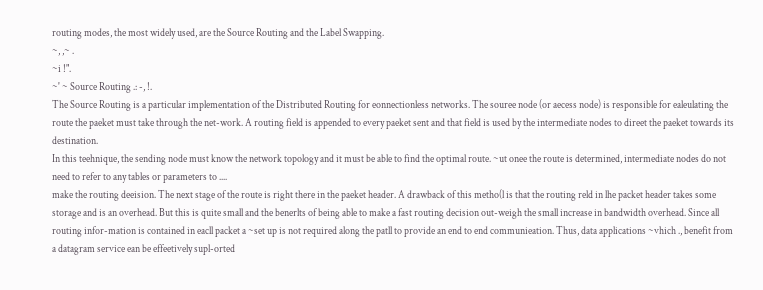routing modes, the most widely used, are the Source Routing and the Label Swapping.
~, ,~ .
~i !".
~' ~ Source Routing .: -, !.
The Source Routing is a particular implementation of the Distributed Routing for eonnectionless networks. The souree node (or aecess node) is responsible for ealeulating the route the paeket must take through the net-work. A routing field is appended to every paeket sent and that field is used by the intermediate nodes to direet the paeket towards its destination.
In this teehnique, the sending node must know the network topology and it must be able to find the optimal route. ~ut onee the route is determined, intermediate nodes do not need to refer to any tables or parameters to ....
make the routing deeision. The next stage of the route is right there in the paeket header. A drawback of this metho(l is that the routing reld in lhe packet header takes some storage and is an overhead. But this is quite small and the benerlts of being able to make a fast routing decision out-weigh the small increase in bandwidth overhead. Since all routing infor-mation is contained in eacll packet a ~set up is not required along the patll to provide an end to end communieation. Thus, data applications ~vhich ., benefit from a datagram service ean be effeetively supl-orted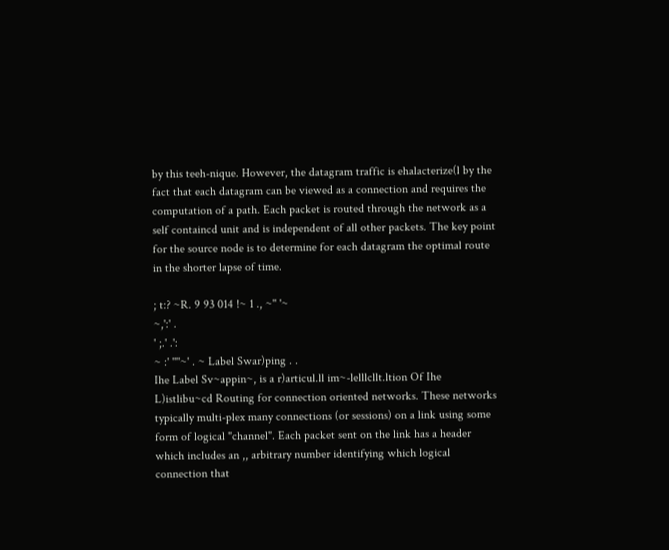by this teeh-nique. However, the datagram traffic is ehalacterize(l by the fact that each datagram can be viewed as a connection and requires the computation of a path. Each packet is routed through the network as a self containcd unit and is independent of all other packets. The key point for the source node is to determine for each datagram the optimal route in the shorter lapse of time.

; t:? ~R. 9 93 014 !~ 1 ., ~'' '~
~,':' .
' ;.' .':
~ :' '"'~' . ~ Label Swar)ping . .
Ihe Label Sv~appin~, is a r)articul.ll im~-lelllcllt.ltion Of Ihe L)istlibu~cd Routing for connection oriented networks. These networks typically multi-plex many connections (or sessions) on a link using some form of logical "channel". Each packet sent on the link has a header which includes an ,, arbitrary number identifying which logical connection that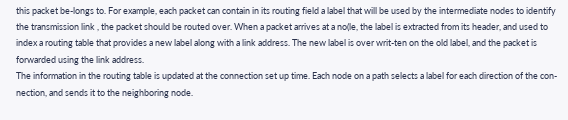this packet be-longs to. For example, each packet can contain in its routing field a label that will be used by the intermediate nodes to identify the transmission link , the packet should be routed over. When a packet arrives at a no(le, the label is extracted from its header, and used to index a routing table that provides a new label along with a link address. The new label is over writ-ten on the old label, and the packet is forwarded using the link address.
The information in the routing table is updated at the connection set up time. Each node on a path selects a label for each direction of the con-nection, and sends it to the neighboring node.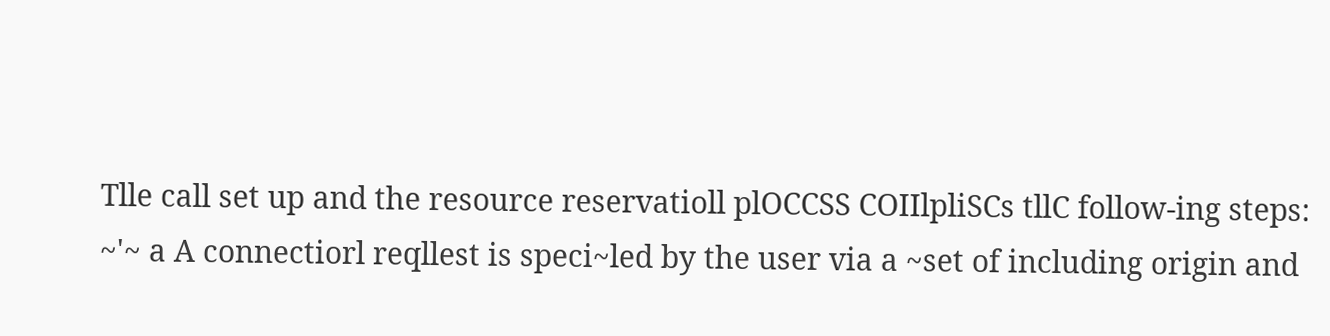Tlle call set up and the resource reservatioll plOCCSS COIIlpliSCs tllC follow-ing steps:
~'~ a A connectiorl reqllest is speci~led by the user via a ~set of including origin and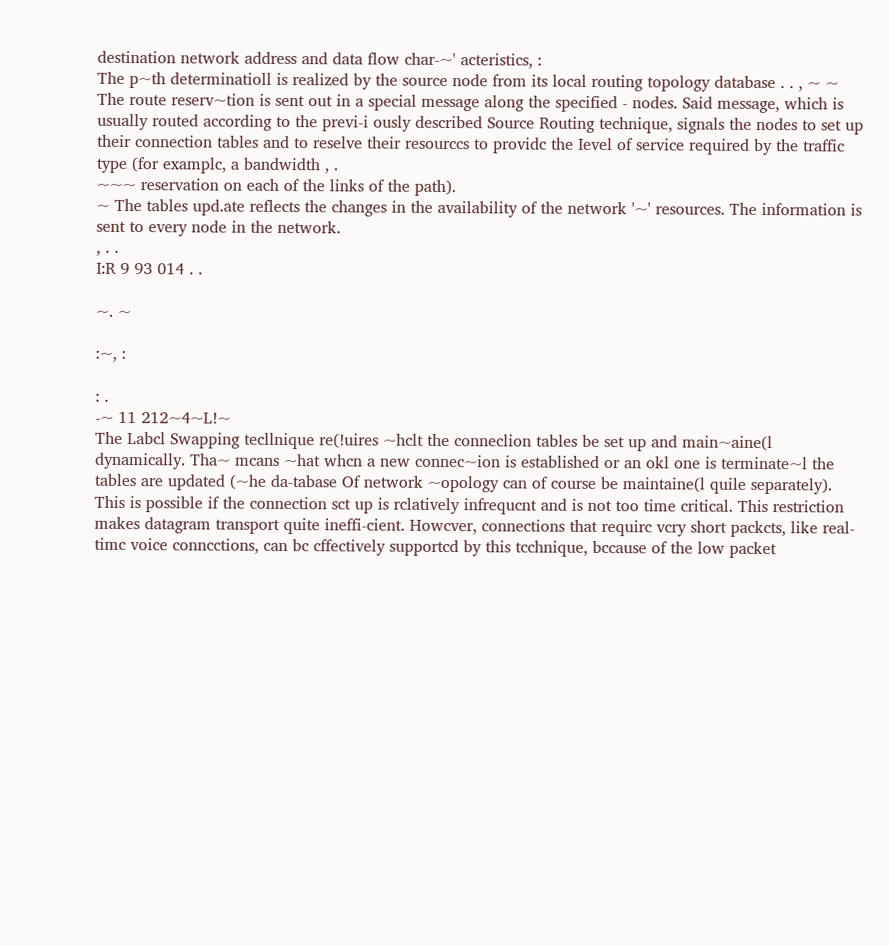destination network address and data flow char-~' acteristics, :
The p~th determinatioll is realized by the source node from its local routing topology database . . , ~ ~ The route reserv~tion is sent out in a special message along the specified - nodes. Said message, which is usually routed according to the previ-i ously described Source Routing technique, signals the nodes to set up their connection tables and to reselve their resourccs to providc the Ievel of service required by the traffic type (for examplc, a bandwidth , .
~~~ reservation on each of the links of the path).
~ The tables upd.ate reflects the changes in the availability of the network '~' resources. The information is sent to every node in the network.
, . .
I:R 9 93 014 . .

~. ~

:~, :

: .
-~ 11 212~4~L!~
The Labcl Swapping tecllnique re(!uires ~hclt the conneclion tables be set up and main~aine(l dynamically. Tha~ mcans ~hat whcn a new connec~ion is established or an okl one is terminate~l the tables are updated (~he da-tabase Of network ~opology can of course be maintaine(l quile separately).
This is possible if the connection sct up is rclatively infrequcnt and is not too time critical. This restriction makes datagram transport quite ineffi-cient. Howcver, connections that requirc vcry short packcts, like real-timc voice conncctions, can bc cffectively supportcd by this tcchnique, bccause of the low packet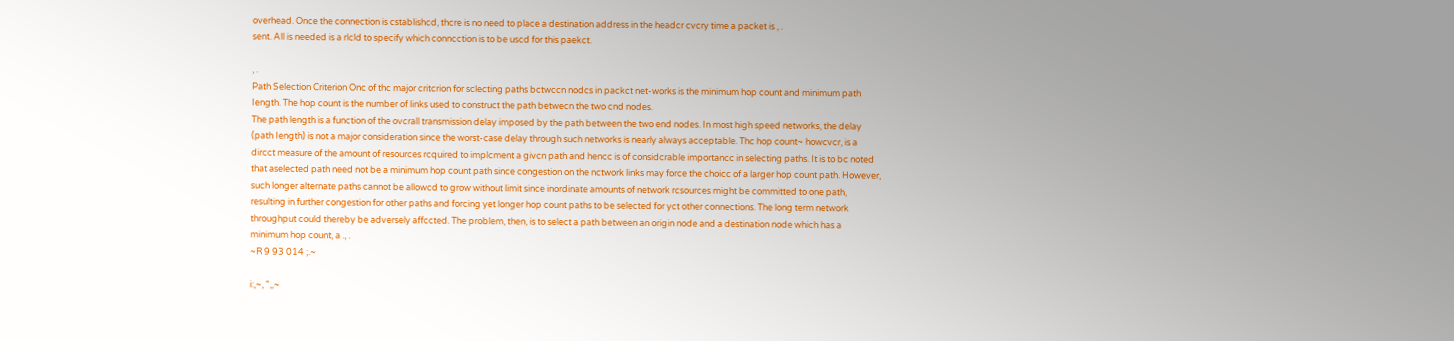overhead. Once the connection is cstablishcd, thcre is no need to place a destination address in the headcr cvcry time a packet is , .
sent. All is needed is a rlcld to specify which conncction is to be uscd for this paekct.

, .
Path Selection Criterion Onc of thc major critcrion for sclecting paths bctwccn nodcs in packct net-works is the minimum hop count and minimum path Iength. The hop count is the number of links used to construct the path betwecn the two cnd nodes.
The path length is a function of the ovcrall transmission delay imposed by the path between the two end nodes. In most high speed networks, the delay (path Iength) is not a major consideration since the worst-case delay through such networks is nearly always acceptable. Thc hop count~ howcvcr, is a dircct measure of the amount of resources rcquired to implcment a givcn path and hencc is of considcrable importancc in selecting paths. It is to bc noted that aselected path need not be a minimum hop count path since congestion on the nctwork links may force the choicc of a larger hop count path. However, such longer alternate paths cannot be allowcd to grow without limit since inordinate amounts of network rcsources might be committed to one path, resulting in further congestion for other paths and forcing yet longer hop count paths to be selected for yct other connections. The long term network throughput could thereby be adversely affccted. The problem, then, is to select a path between an origin node and a destination node which has a minimum hop count, a ., .
~R 9 93 014 ;.~

i:,~, ",,~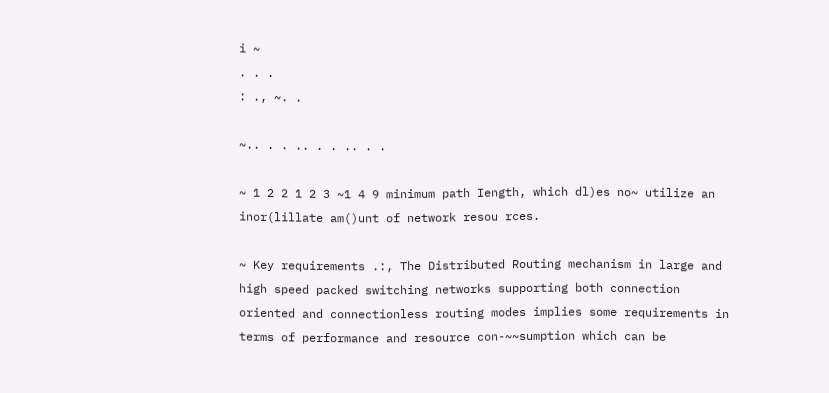i ~
. . .
: ., ~. .

~.. . . .. . . .. . .

~ 1 2 2 1 2 3 ~1 4 9 minimum path Iength, which dl)es no~ utilize an inor(lillate am()unt of network resou rces.

~ Key requirements .:, The Distributed Routing mechanism in large and high speed packed switching networks supporting both connection oriented and connectionless routing modes implies some requirements in terms of performance and resource con-~~sumption which can be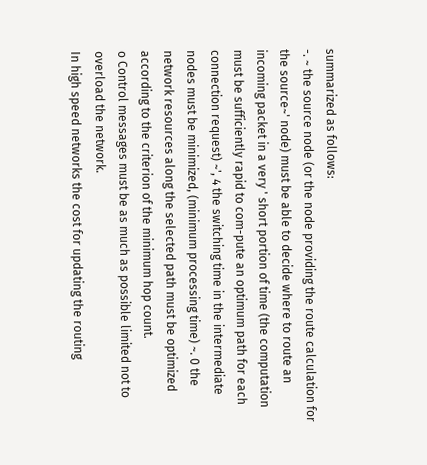summarized as follows:
-. ~ the source node (or the node providing the route calculation for the source~' node) must be able to decide where to route an incoming packet in a very ' short portion of time (the computation must be sufficiently rapid to com-pute an optimum path for each connection request) ~', 4 the switching time in the intermediate nodes must be minimized, (minimum processing time) ~. 0 the network resources along the selected path must be optimized according to the criterion of the minimum hop count.
o Control messages must be as much as possible limited not to overload the network.
In high speed networks the cost for updating the routing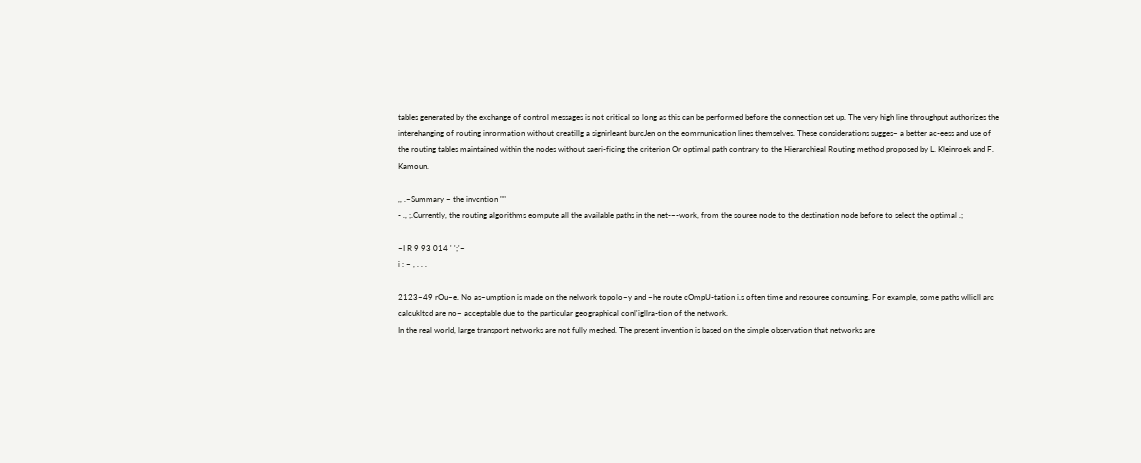tables generated by the exchange of control messages is not critical so long as this can be performed before the connection set up. The very high line throughput authorizes the interehanging of routing inrormation without creatillg a signirleant burcJen on the eomrnunication lines themselves. These considerations sugges~ a better ac-eess and use of the routing tables maintained within the nodes without saeri-ficing the criterion Or optimal path contrary to the Hierarchieal Routing method proposed by L. Kleinroek and F. Kamoun.

,, .~Summary ~ the invcntion ""
- ., ;.Currently, the routing algorithms eompute all the available paths in the net-~-work, from the souree node to the destination node before to select the optimal .;

~I R 9 93 014 ' ';'~
i : ~ , . . .

2123~49 rOu~e. No as~umption is made on the nelwork topolo~y and ~he route cOmpU-tation i.s often time and resouree consuming. For example, some paths wllicll arc calcukltcd are no~ acceptable due to the particular geographical conl'igllra-tion of the network.
In the real world, large transport networks are not fully meshed. The present invention is based on the simple observation that networks are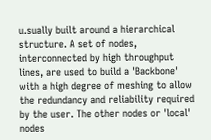u.sually built around a hierarchical structure. A set of nodes, interconnected by high throughput lines, are used to build a 'Backbone' with a high degree of meshing to allow the redundancy and reliability required by the user. The other nodes or 'local' nodes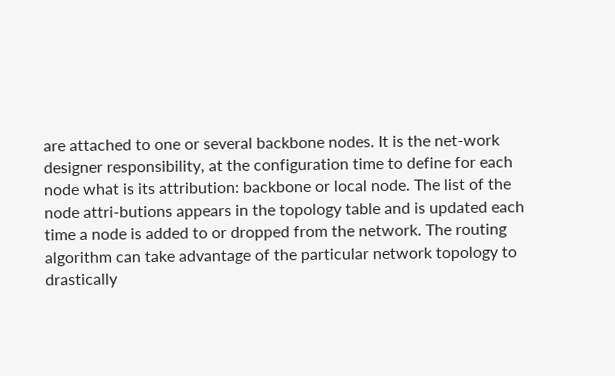are attached to one or several backbone nodes. It is the net-work designer responsibility, at the configuration time to define for each node what is its attribution: backbone or local node. The list of the node attri-butions appears in the topology table and is updated each time a node is added to or dropped from the network. The routing algorithm can take advantage of the particular network topology to drastically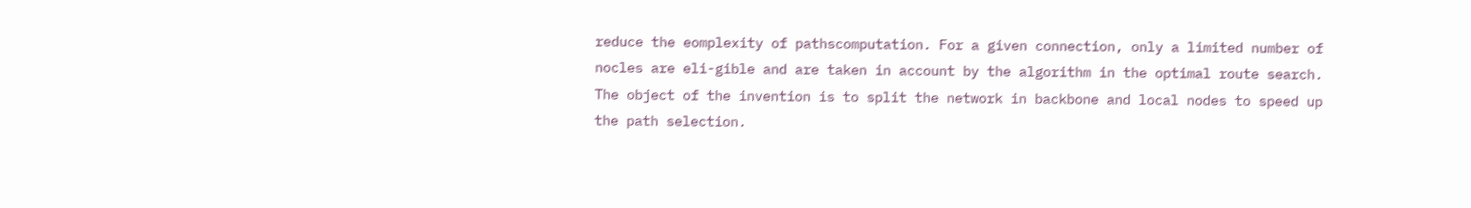reduce the eomplexity of pathscomputation. For a given connection, only a limited number of nocles are eli-gible and are taken in account by the algorithm in the optimal route search.
The object of the invention is to split the network in backbone and local nodes to speed up the path selection.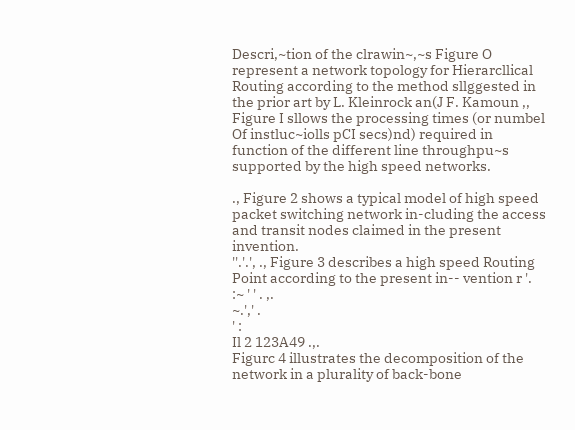Descri,~tion of the clrawin~,~s Figure O represent a network topology for Hierarcllical Routing according to the method sllggested in the prior art by L. Kleinrock an(J F. Kamoun ,, Figure I sllows the processing times (or numbel Of instluc~iolls pCI secs)nd) required in function of the different line throughpu~s supported by the high speed networks.

., Figure 2 shows a typical model of high speed packet switching network in-cluding the access and transit nodes claimed in the present invention.
''.'.', ., Figure 3 describes a high speed Routing Point according to the present in-- vention r '.
:~ ' ' . ,.
~.',' .
' :
Il 2 123A49 .,.
Figurc 4 illustrates the decomposition of the network in a plurality of back-bone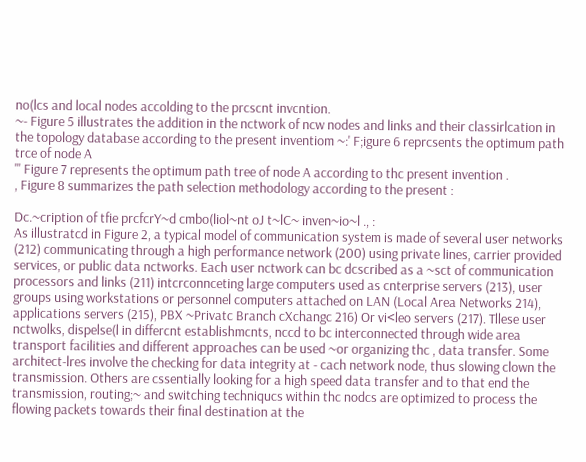no(lcs and local nodes accolding to the prcscnt invcntion.
~- Figure 5 illustrates the addition in the nctwork of ncw nodes and links and their classirlcation in the topology database according to the present inventiom ~:' F;igure 6 reprcsents the optimum path trce of node A
''' Figure 7 represents the optimum path tree of node A according to thc present invention .
, Figure 8 summarizes the path selection methodology according to the present :

Dc.~cription of tfie prcfcrY~d cmbo(liol~nt oJ t~lC~ inven~io~l ., :
As illustratcd in Figure 2, a typical model of communication system is made of several user networks (212) communicating through a high performance network (200) using private lines, carrier provided services, or public data nctworks. Each user nctwork can bc dcscribed as a ~sct of communication processors and links (211) intcrconnceting large computers used as cnterprise servers (213), user groups using workstations or personnel computers attached on LAN (Local Area Networks 214), applications servers (215), PBX ~Privatc Branch cXchangc 216) Or vi<leo servers (217). Tllese user nctwolks, dispelse(l in differcnt establishmcnts, nccd to bc interconnected through wide area transport facilities and different approaches can be used ~or organizing thc , data transfer. Some architect-lres involve the checking for data integrity at - cach network node, thus slowing clown the transmission. Others are cssentially looking for a high speed data transfer and to that end the transmission, routing;~ and switching techniqucs within thc nodcs are optimized to process the flowing packets towards their final destination at the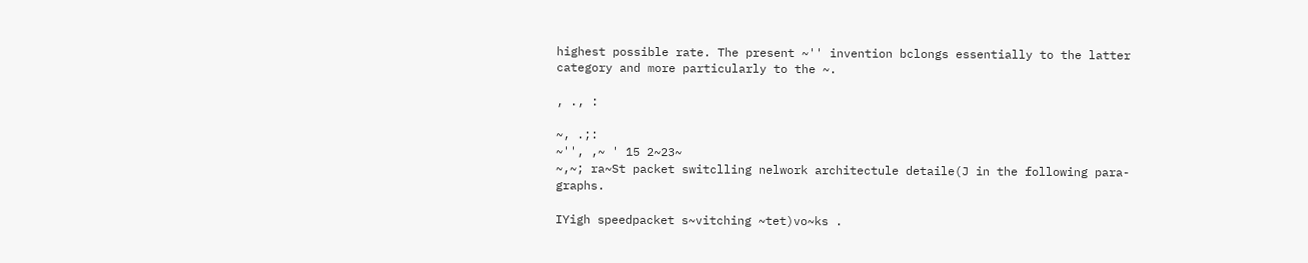highest possible rate. The present ~'' invention bclongs essentially to the latter category and more particularly to the ~.

, ., :

~, .;:
~'', ,~ ' 15 2~23~
~,~; ra~St packet switclling nelwork architectule detaile(J in the following para-graphs.

IYigh speedpacket s~vitching ~tet)vo~ks .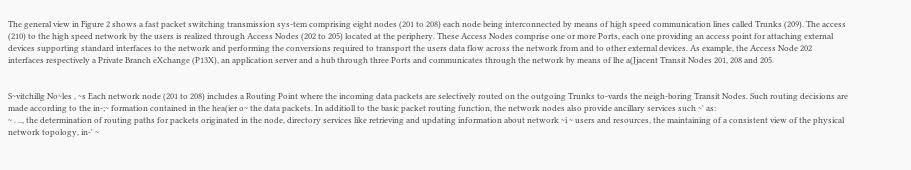The general view in Figure 2 shows a fast packet switching transmission sys-tem comprising eight nodes (201 to 208) each node being interconnected by means of high speed communication lines called Trunks (209). The access (210) to the high speed network by the users is realized through Access Nodes (202 to 205) located at the periphery. These Access Nodes comprise one or more Ports, each one providing an access point for attaching external devices supporting standard interfaces to the network and performing the conversions required to transport the users data flow across the network from and to other external devices. As example, the Access Node 202 interfaces respectively a Private Branch eXchange (P13X), an application server and a hub through three Ports and communicates through the network by means of lhe a(Jjacent Transit Nodes 201, 208 and 205.


S~vitchillg No~les , ~s Each network node (201 to 208) includes a Routing Point where the incoming data packets are selectively routed on the outgoing Trunks to-vards the neigh-boring Transit Nodes. Such routing decisions are made according to the in-;~ formation contained in the hea(ier o~ the data packets. In additioll to the basic packet routing function, the network nodes also provide ancillary services such ~' as:
~ . .., the determination of routing paths for packets originated in the node, directory services like retrieving and updating information about network ~i ~ users and resources, the maintaining of a consistent view of the physical network topology, in-' ~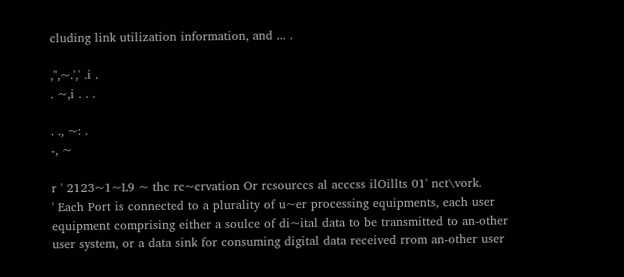cluding link utilization information, and ... .

,'',~.',' .i .
. ~,i . . .

. ., ~: .
-, ~

r ' 2123~1~L9 ~ thc rc~crvation Or rcsourccs al acccss ilOillts 01' nct\vork.
' Each Port is connected to a plurality of u~er processing equipments, each user equipment comprising either a soulce of di~ital data to be transmitted to an-other user system, or a data sink for consuming digital data received rrom an-other user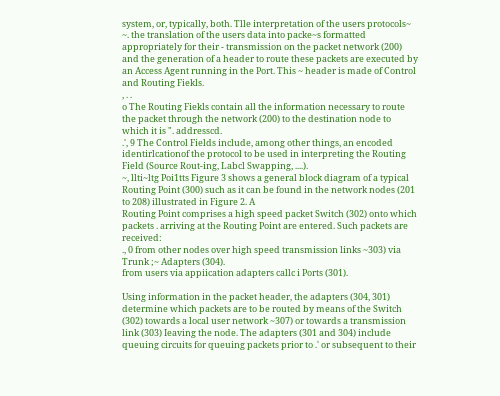system, or, typically, both. Tlle interpretation of the users protocols~
~. the translation of the users data into packe~s formatted appropriately for their - transmission on the packet network (200) and the generation of a header to route these packets are executed by an Access Agent running in the Port. This ~ header is made of Control and Routing Fiekls.
, . .
o The Routing Fiekls contain all the information necessary to route the packet through the network (200) to the destination node to which it is ". addresscd.
.', 9 The Control Fields include, among other things, an encoded identirlcationof the protocol to be used in interpreting the Routing Field (Source Rout-ing, Labcl Swapping, ....).
~, llti~ltg Poi1tts Figure 3 shows a general block diagram of a typical Routing Point (300) such as it can be found in the network nodes (201 to 208) illustrated in Figure 2. A
Routing Point comprises a high speed packet Switch (302) onto which packets . arriving at the Routing Point are entered. Such packets are received:
., 0 from other nodes over high speed transmission links ~303) via Trunk ;~ Adapters (304).
from users via appiication adapters callc i Ports (301).

Using information in the packet header, the adapters (304, 301) determine which packets are to be routed by means of the Switch (302) towards a local user network ~307) or towards a transmission link (303) Ieaving the node. The adapters (301 and 304) include queuing circuits for queuing packets prior to .' or subsequent to their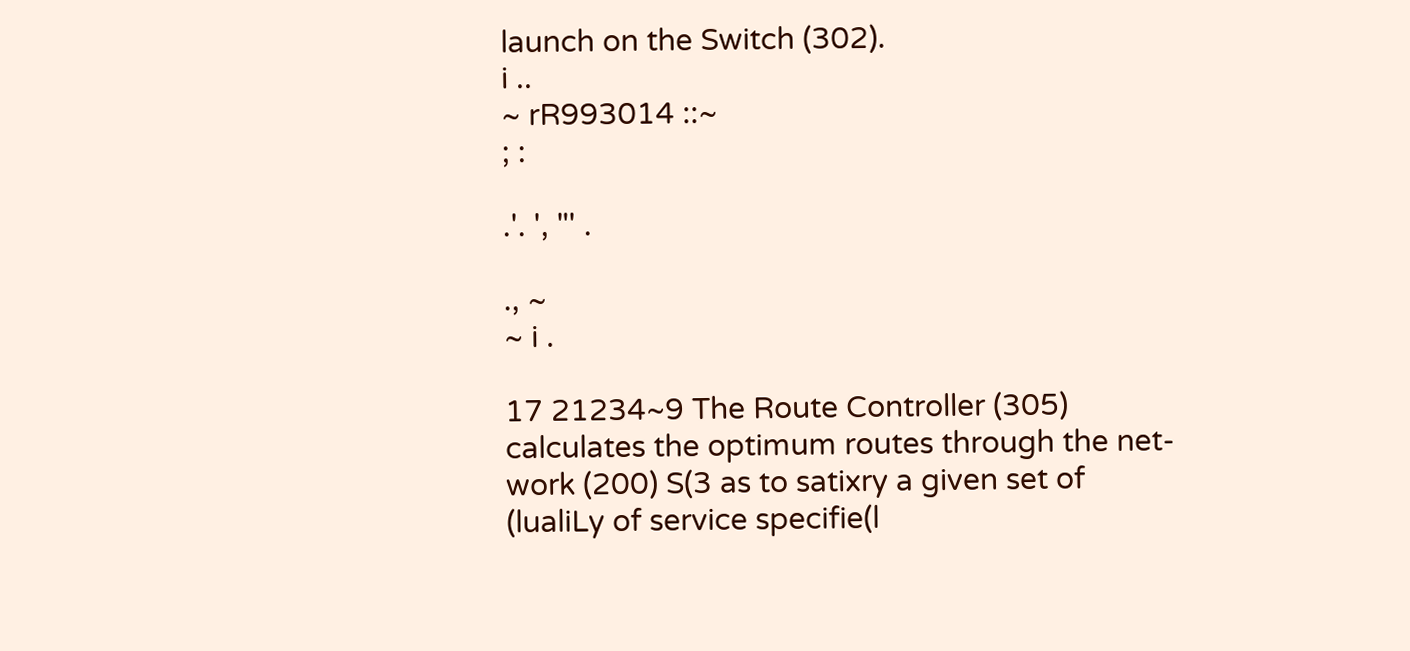launch on the Switch (302).
i ..
~ rR993014 ::~
; :

.'. ', "' .

., ~
~ i .

17 21234~9 The Route Controller (305) calculates the optimum routes through the net-work (200) S(3 as to satixry a given set of (lualiLy of service specifie(l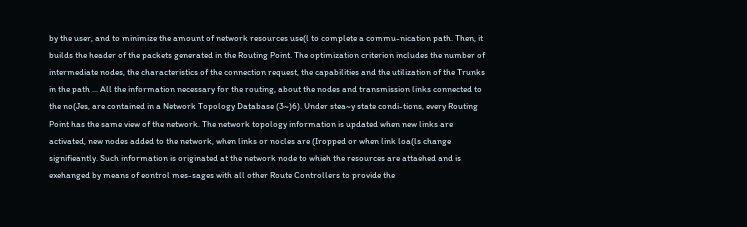by the user, and to minimize the amount of network resources use(l to complete a commu-nication path. Then, it builds the header of the packets generated in the Routing Point. The optimization criterion includes the number of intermediate nodes, the characteristics of the connection request, the capabilities and the utilization of the Trunks in the path ... All the information necessary for the routing, about the nodes and transmission links connected to the no(Jes, are contained in a Network Topology Database (3~)6). Under stea~y state condi-tions, every Routing Point has the same view of the network. The network topology information is updated when new links are activated, new nodes added to the network, when links or nocles are (Iropped or when link loa(ls change signifieantly. Such information is originated at the network node to whieh the resources are attaehed and is exehanged by means of eontrol mes-sages with all other Route Controllers to provide the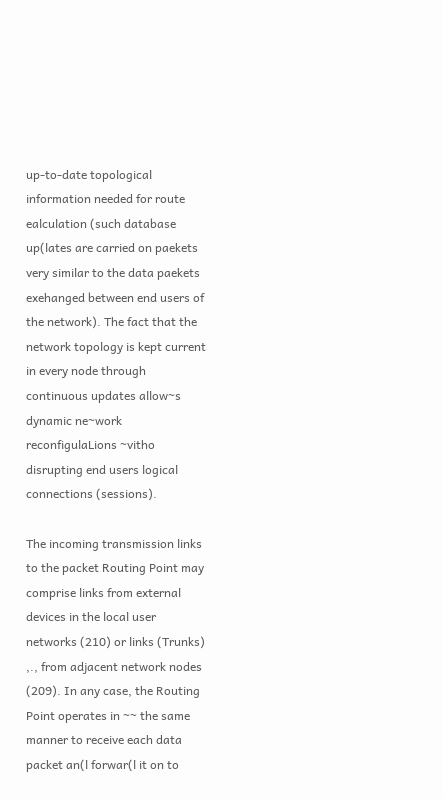up-to-date topological information needed for route ealculation (such database up(lates are carried on paekets very similar to the data paekets exehanged between end users of the network). The fact that the network topology is kept current in every node through continuous updates allow~s dynamic ne~work reconfigulaLions ~vitho disrupting end users logical connections (sessions).

The incoming transmission links to the packet Routing Point may comprise links from external devices in the local user networks (210) or links (Trunks) ,., from adjacent network nodes (209). In any case, the Routing Point operates in ~~ the same manner to receive each data packet an(l forwar(l it on to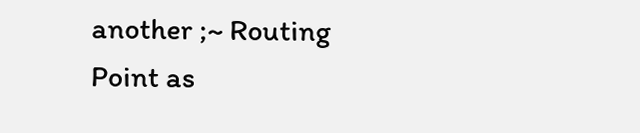another ;~ Routing Point as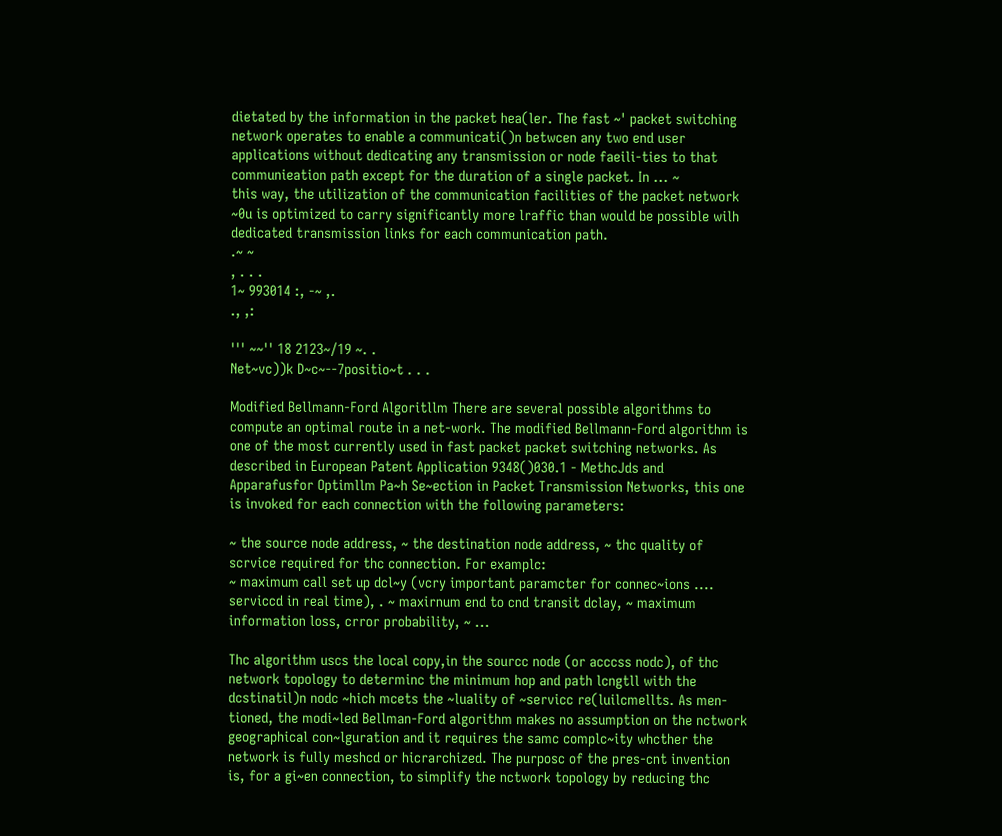dietated by the information in the packet hea(ler. The fast ~' packet switching network operates to enable a communicati()n betwcen any two end user applications without dedicating any transmission or node faeili-ties to that communieation path except for the duration of a single packet. In ... ~
this way, the utilization of the communication facilities of the packet network ~0u is optimized to carry significantly more lraffic than would be possible wilh dedicated transmission links for each communication path.
.~ ~
, . . .
1~ 993014 :, -~ ,.
., ,:

''' ~~'' 18 2123~/19 ~. .
Net~vc))k D~c~--7positio~t . . .

Modified Bellmann-Ford Algoritllm There are several possible algorithms to compute an optimal route in a net-work. The modified Bellmann-Ford algorithm is one of the most currently used in fast packet packet switching networks. As described in European Patent Application 9348()030.1 - MethcJds and Apparafusfor Optimllm Pa~h Se~ection in Packet Transmission Networks, this one is invoked for each connection with the following parameters:

~ the source node address, ~ the destination node address, ~ thc quality of scrvice required for thc connection. For examplc:
~ maximum call set up dcl~y (vcry important paramcter for connec~ions ....
serviccd in real time), . ~ maxirnum end to cnd transit dclay, ~ maximum information loss, crror probability, ~ ...

Thc algorithm uscs the local copy,in the sourcc node (or acccss nodc), of thc network topology to determinc the minimum hop and path lcngtll with the dcstinatil)n nodc ~hich mcets the ~luality of ~servicc re(luilcmellts. As men-tioned, the modi~led Bellman-Ford algorithm makes no assumption on the nctwork geographical con~lguration and it requires the samc complc~ity whcther the network is fully meshcd or hicrarchized. The purposc of the pres-cnt invention is, for a gi~en connection, to simplify the nctwork topology by reducing thc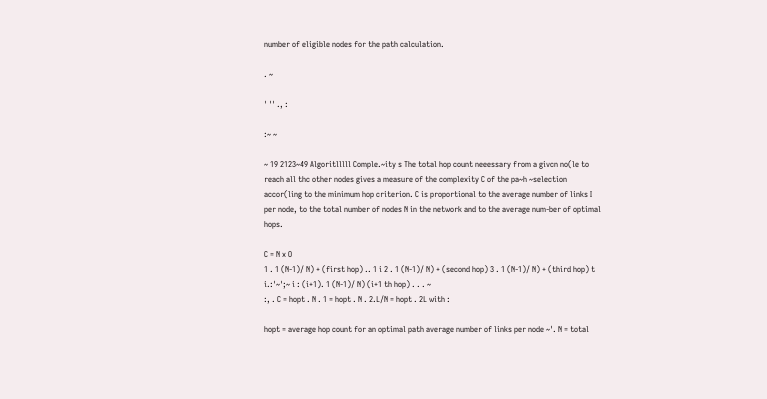number of eligible nodes for the path calculation.

. ~

' '' ., :

:~ ~

~ 19 2123~49 Algoritlllll Comple.~ity s The total hop count neeessary from a givcn no(le to reach all thc other nodes gives a measure of the complexity C of the pa~h ~selection accor(ling to the minimum hop criterion. C is proportional to the average number of links I per node, to the total number of nodes N in the network and to the average num-ber of optimal hops.

C = N x O
1 . 1 (N-1)/ N) + (first hop) .. 1 i 2 . 1 (N-1)/ N) + (second hop) 3 . 1 (N-1)/ N) + (third hop) t i.:'~';~ i : (i+1). 1 (N-1)/ N) (i+1 th hop) . . . ~
:, . C = hopt . N . 1 = hopt . N . 2.L/N = hopt . 2L with :

hopt = average hop count for an optimal path average number of links per node ~'. N = total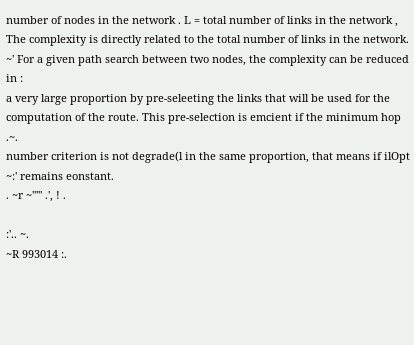number of nodes in the network . L = total number of links in the network , The complexity is directly related to the total number of links in the network.
~' For a given path search between two nodes, the complexity can be reduced in :
a very large proportion by pre-seleeting the links that will be used for the computation of the route. This pre-selection is emcient if the minimum hop .~.
number criterion is not degrade(l in the same proportion, that means if ilOpt ~:' remains eonstant.
. ~r ~''''' .', ! .

:'.. ~.
~R 993014 :.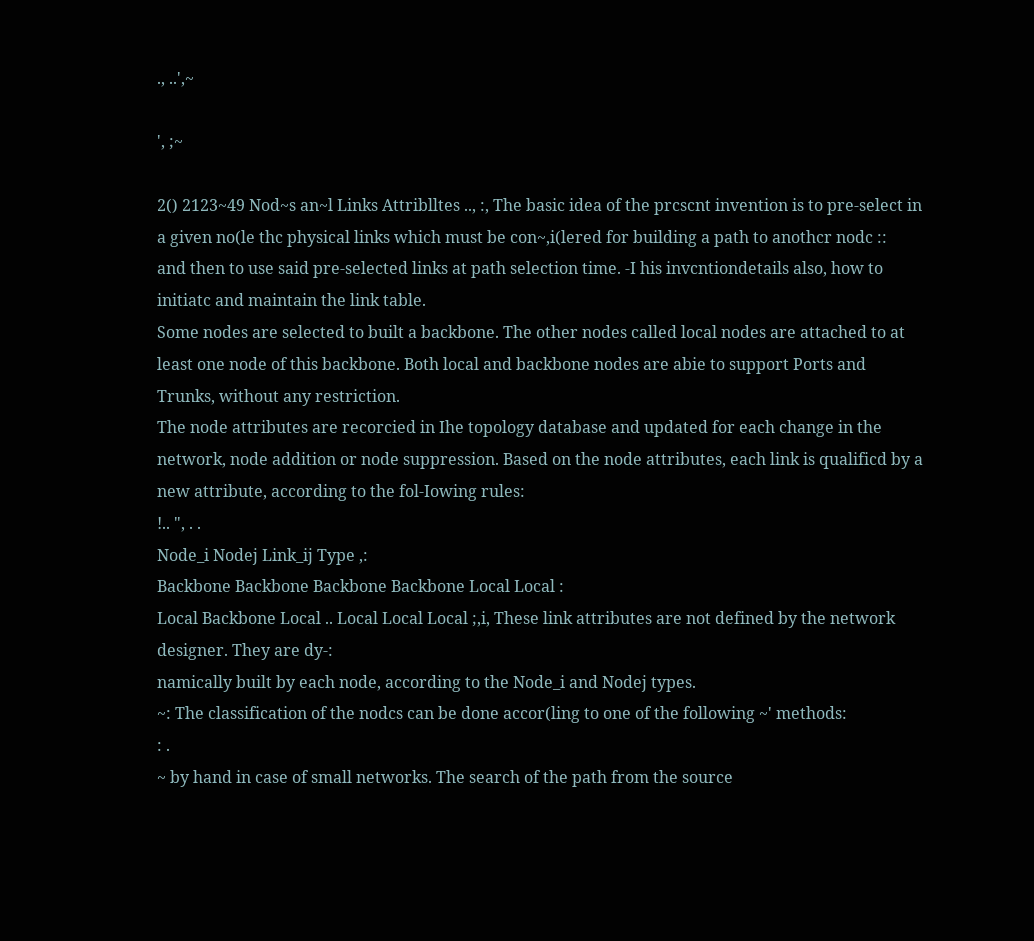., ..',~

', ;~

2() 2123~49 Nod~s an~l Links Attriblltes .., :, The basic idea of the prcscnt invention is to pre-select in a given no(le thc physical links which must be con~,i(lered for building a path to anothcr nodc ::
and then to use said pre-selected links at path selection time. -I his invcntiondetails also, how to initiatc and maintain the link table.
Some nodes are selected to built a backbone. The other nodes called local nodes are attached to at least one node of this backbone. Both local and backbone nodes are abie to support Ports and Trunks, without any restriction.
The node attributes are recorcied in Ihe topology database and updated for each change in the network, node addition or node suppression. Based on the node attributes, each link is qualificd by a new attribute, according to the fol-Iowing rules:
!.. ", . .
Node_i Nodej Link_ij Type ,:
Backbone Backbone Backbone Backbone Local Local :
Local Backbone Local .. Local Local Local ;,i, These link attributes are not defined by the network designer. They are dy-:
namically built by each node, according to the Node_i and Nodej types.
~: The classification of the nodcs can be done accor(ling to one of the following ~' methods:
: .
~ by hand in case of small networks. The search of the path from the source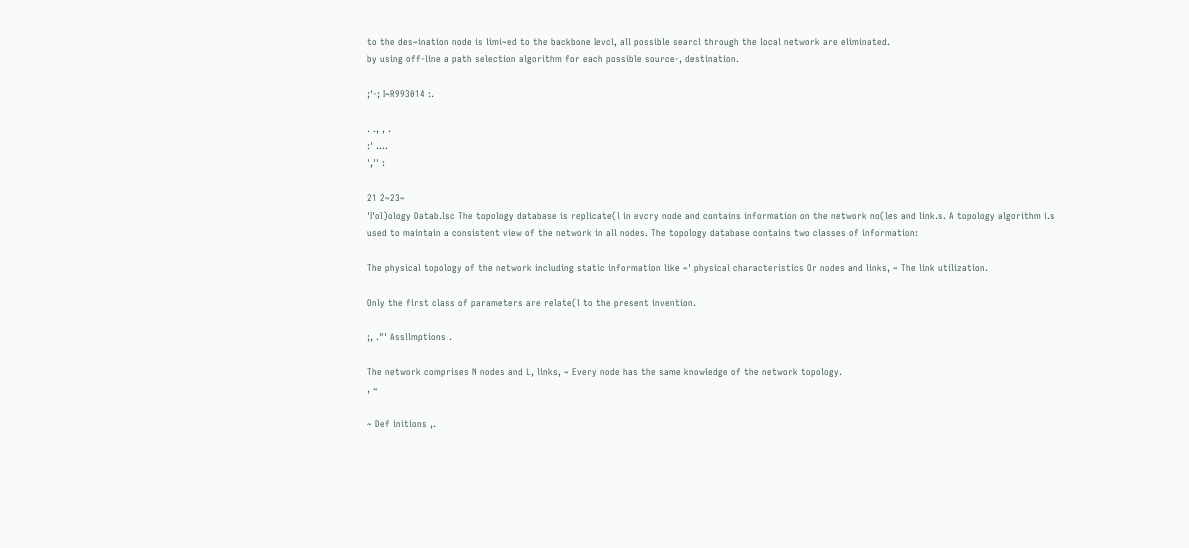to the des~ination node is limi~ed to the backbone Ievcl, all possible searcl through the local network are eliminated.
by using off-line a path selection algorithm for each possible source-, destination.

;'-; I~R993014 :.

. ., , .
:' ....
','' :

21 2~23~
'I'ol)ology Datab.lsc The topology database is replicate(l in evcry node and contains information on the network no(les and link.s. A topology algorithm i.s used to maintain a consistent view of the network in all nodes. The topology database contains two classes of information:

The physical topology of the network including static information like ~' physical characteristics Or nodes and links, ~ The link utilization.

Only the first class of parameters are relate(l to the present invention.

;, ."' Assllmptions .

The network comprises N nodes and L, links, ~ Every node has the same knowledge of the network topology.
, ~

~ Def initions ,.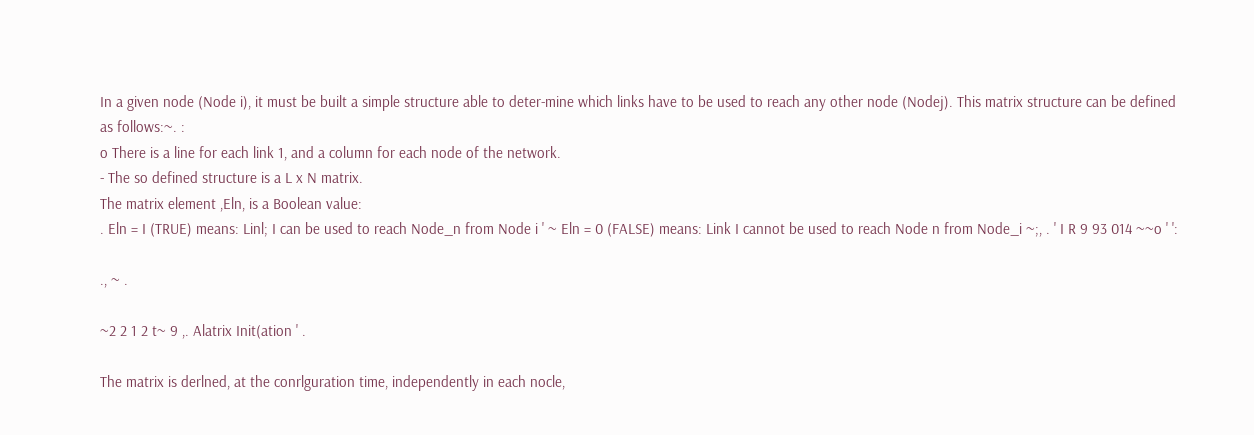In a given node (Node i), it must be built a simple structure able to deter-mine which links have to be used to reach any other node (Nodej). This matrix structure can be defined as follows:~. :
o There is a line for each link 1, and a column for each node of the network.
- The so defined structure is a L x N matrix.
The matrix element ,Eln, is a Boolean value:
. Eln = I (TRUE) means: Linl; I can be used to reach Node_n from Node i ' ~ Eln = 0 (FALSE) means: Link I cannot be used to reach Node n from Node_i ~;, . ' I R 9 93 014 ~~o ' ':

., ~ .

~2 2 1 2 t~ 9 ,. Alatrix Init(ation ' .

The matrix is derlned, at the conrlguration time, independently in each nocle,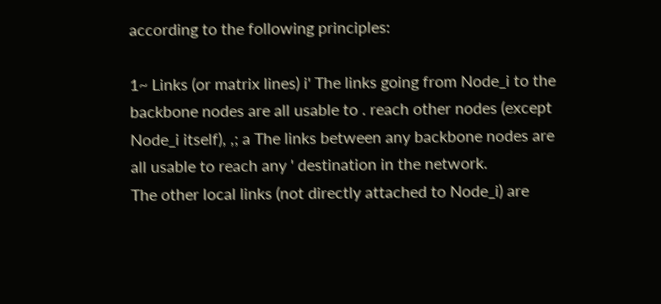according to the following principles:

1~ Links (or matrix lines) i' The links going from Node_i to the backbone nodes are all usable to . reach other nodes (except Node_i itself), ,; a The links between any backbone nodes are all usable to reach any ' destination in the network.
The other local links (not directly attached to Node_i) are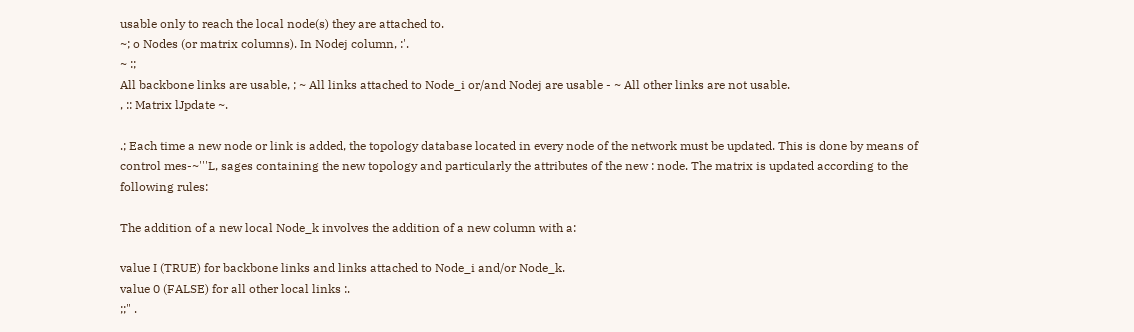usable only to reach the local node(s) they are attached to.
~; o Nodes (or matrix columns). In Nodej column, :'.
~ :;
All backbone links are usable, ; ~ All links attached to Node_i or/and Nodej are usable - ~ All other links are not usable.
, :: Matrix lJpdate ~.

.; Each time a new node or link is added, the topology database located in every node of the network must be updated. This is done by means of control mes-~'''L, sages containing the new topology and particularly the attributes of the new : node. The matrix is updated according to the following rules:

The addition of a new local Node_k involves the addition of a new column with a:

value I (TRUE) for backbone links and links attached to Node_i and/or Node_k.
value 0 (FALSE) for all other local links :.
;;" .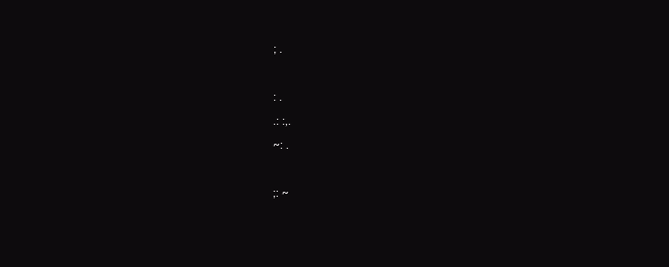; .

: .
.: :,.
~: .

;: ~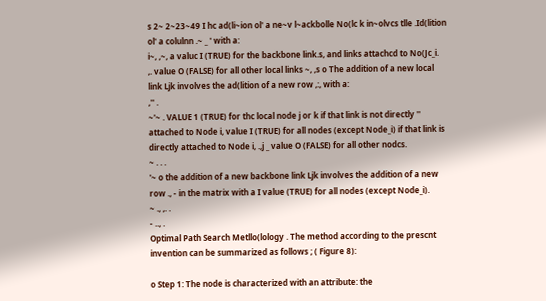s 2~ 2~23~49 I hc ad(li~ion ol' a ne~v l~ackbolle No(lc k in~olvcs tlle .Id(lition ol' a colulnn .~ _ ' with a:
i~, ,~, a valuc I (TRUE) for the backbone link.s, and links attachcd to No(Jc_i.
,. value O (FALSE) for all other local links ~, ,s o The addition of a new local link Ljk involves the ad(lition of a new row ,:, with a:
,'' .
~'~ . VALUE 1 (TRUE) for thc local node j or k if that link is not directly '' attached to Node i, value I (TRUE) for all nodes (except Node_i) if that link is directly attached to Node i, .,j _ value O (FALSE) for all other nodcs.
~ . . .
'~ o the addition of a new backbone link Ljk involves the addition of a new row ., - in the matrix with a I value (TRUE) for all nodes (except Node_i).
~ ., ,. .
- .., .
Optimal Path Search Metllo(lology . The method according to the prescnt invention can be summarized as follows ; ( Figure 8):

o Step 1: The node is characterized with an attribute: the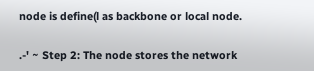node is define(l as backbone or local node.

.-' ~ Step 2: The node stores the network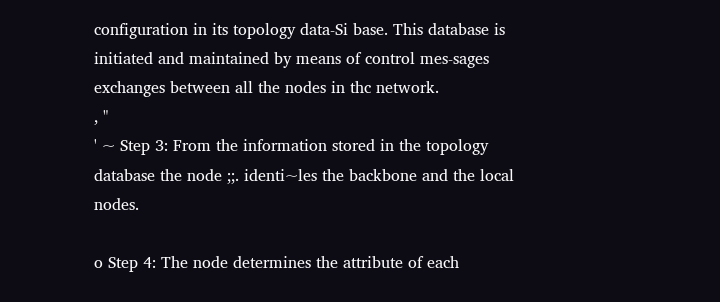configuration in its topology data-Si base. This database is initiated and maintained by means of control mes-sages exchanges between all the nodes in thc network.
, "
' ~ Step 3: From the information stored in the topology database the node ;;. identi~les the backbone and the local nodes.

o Step 4: The node determines the attribute of each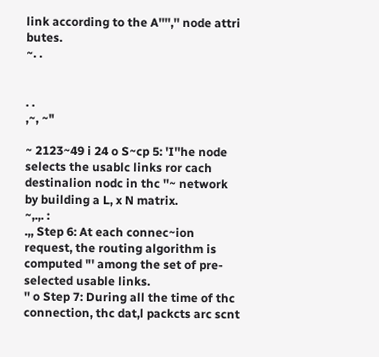link according to the A'''','' node attri butes.
~. .


. .
,~, ~"

~ 2123~49 i 24 o S~cp 5: 'I''he node selects the usablc links ror cach destinalion nodc in thc ''~ network by building a L, x N matrix.
~,.,. :
.,, Step 6: At each connec~ion request, the routing algorithm is computed "' among the set of pre-selected usable links.
'' o Step 7: During all the time of thc connection, thc dat,l packcts arc scnt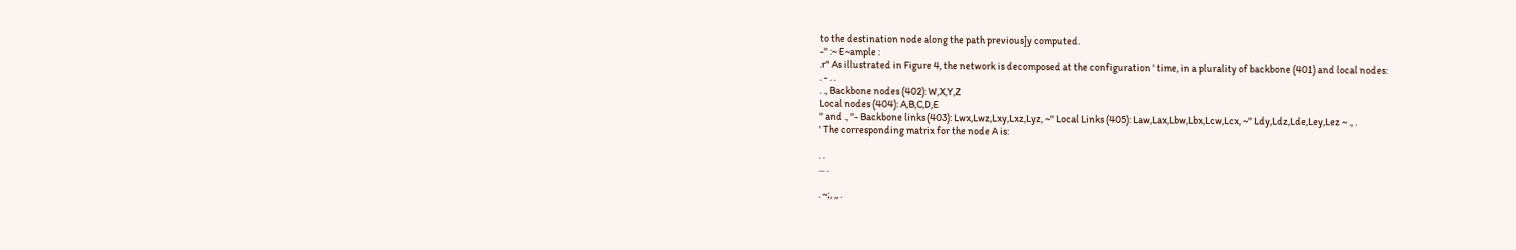to the destination node along the path previous]y computed.
-'' :~ E~ample :
.r" As illustrated in Figure 4, the network is decomposed at the configuration ' time, in a plurality of backbone (401) and local nodes:
. - . .
. ., Backbone nodes (402): W,X,Y,Z
Local nodes (404): A,B,C,D,E
'' and ., ''- Backbone links (403): Lwx,Lwz,Lxy,Lxz,Lyz, ~'' Local Links (405): Law,Lax,Lbw,Lbx,Lcw,Lcx, ~'' Ldy,Ldz,Lde,Ley,Lez ~ ., .
' The corresponding matrix for the node A is:

. .
... .

. ~;, ,, .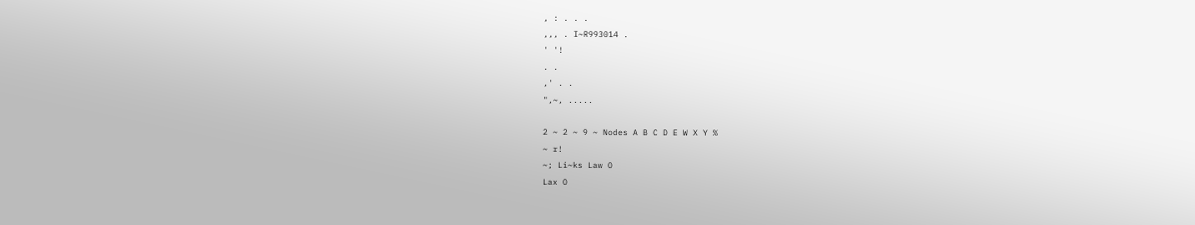, : . . .
,,, . I~R993014 .
' '!
. .
,' . .
",~, .....

2 ~ 2 ~ 9 ~ Nodes A B C D E W X Y %
~ r!
~; Li~ks Law O
Lax O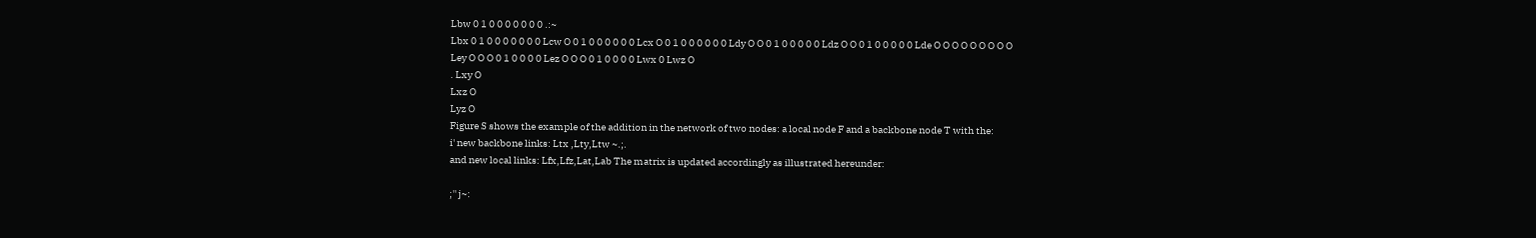Lbw 0 1 0 0 0 0 0 0 0 .:~
Lbx 0 1 0 0 0 0 0 0 0 Lcw O 0 1 0 0 0 0 0 0 Lcx O 0 1 0 0 0 0 0 0 Ldy O O 0 1 0 0 0 0 0 Ldz O O 0 1 0 0 0 0 0 Lde O O O O O O O O O
Ley O O O 0 1 0 0 0 0 Lez O O O 0 1 0 0 0 0 Lwx 0 Lwz O
. Lxy O
Lxz O
Lyz O
Figure S shows the example of the addition in the network of two nodes: a local node F and a backbone node T with the:
i' new backbone links: Ltx ,Lty,Ltw ~.;.
and new local links: Lfx,Lfz,Lat,Lab The matrix is updated accordingly as illustrated hereunder:

;'' j~: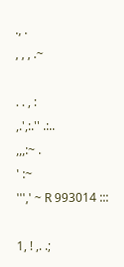., .
, , , .~

. . , :
,.',:.'' .:..
,,,:~ .
' :~
''',' ~ R 993014 :::

1, ! ,. .;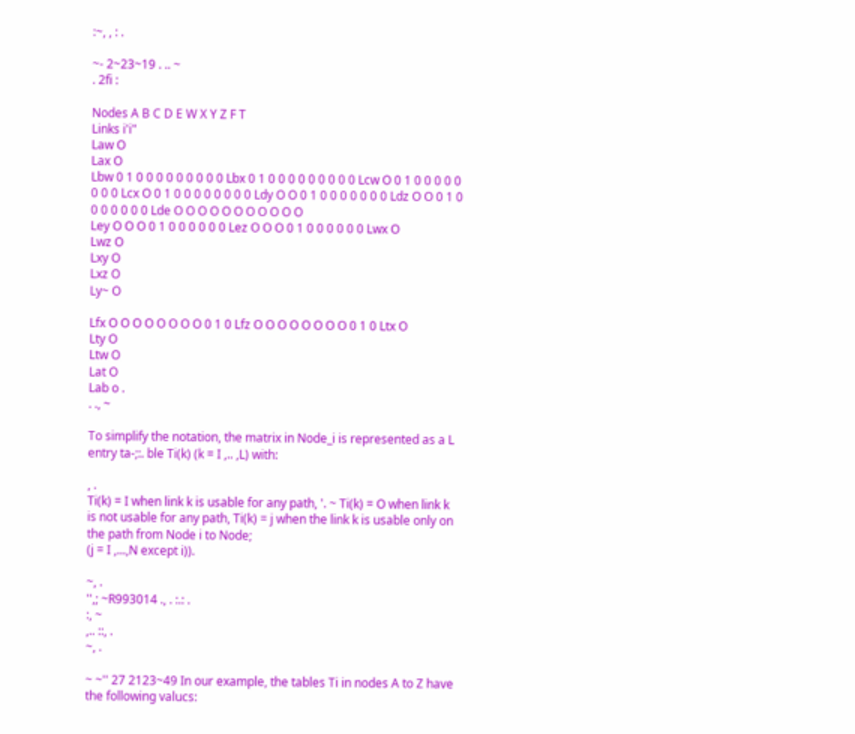:~, , : .

~- 2~23~19 . .. ~
. 2fi :

Nodes A B C D E W X Y Z F T
Links i'i"
Law O
Lax O
Lbw 0 1 0 0 0 0 0 0 0 0 0 Lbx 0 1 0 0 0 0 0 0 0 0 0 Lcw O 0 1 0 0 0 0 0 0 0 0 Lcx O 0 1 0 0 0 0 0 0 0 0 Ldy O O 0 1 0 0 0 0 0 0 0 Ldz O O 0 1 0 0 0 0 0 0 0 Lde O O O O O O O O O O O
Ley O O O 0 1 0 0 0 0 0 0 Lez O O O 0 1 0 0 0 0 0 0 Lwx O
Lwz O
Lxy O
Lxz O
Ly~ O

Lfx O O O O O O O O 0 1 0 Lfz O O O O O O O O 0 1 0 Ltx O
Lty O
Ltw O
Lat O
Lab o .
. ., ~

To simplify the notation, the matrix in Node_i is represented as a L entry ta-;:. ble Ti(k) (k = I ,.. ,L) with:

, .
Ti(k) = I when link k is usable for any path, '. ~ Ti(k) = O when link k is not usable for any path, Ti(k) = j when the link k is usable only on the path from Node i to Node;
(j = I ,...,N except i)).

~, .
'',; ~R993014 ., . :.: .
:, ~
,.. ::, .
~, .

~ ~'' 27 2123~49 In our example, the tables Ti in nodes A to Z have the following valucs: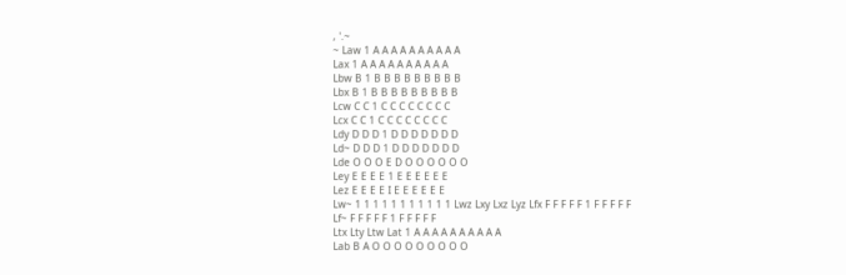, '.~
~ Law 1 A A A A A A A A A A
Lax 1 A A A A A A A A A A
Lbw B 1 B B B B B B B B B
Lbx B 1 B B B B B B B B B
Lcw C C 1 C C C C C C C C
Lcx C C 1 C C C C C C C C
Ldy D D D 1 D D D D D D D
Ld~ D D D 1 D D D D D D D
Lde O O O E D O O O O O O
Ley E E E E 1 E E E E E E
Lez E E E E I E E E E E E
Lw~ 1 1 1 1 1 1 1 1 1 1 1 Lwz Lxy Lxz Lyz Lfx F F F F F 1 F F F F F
Lf~ F F F F F 1 F F F F F
Ltx Lty Ltw Lat 1 A A A A A A A A A A
Lab B A O O O O O O O O O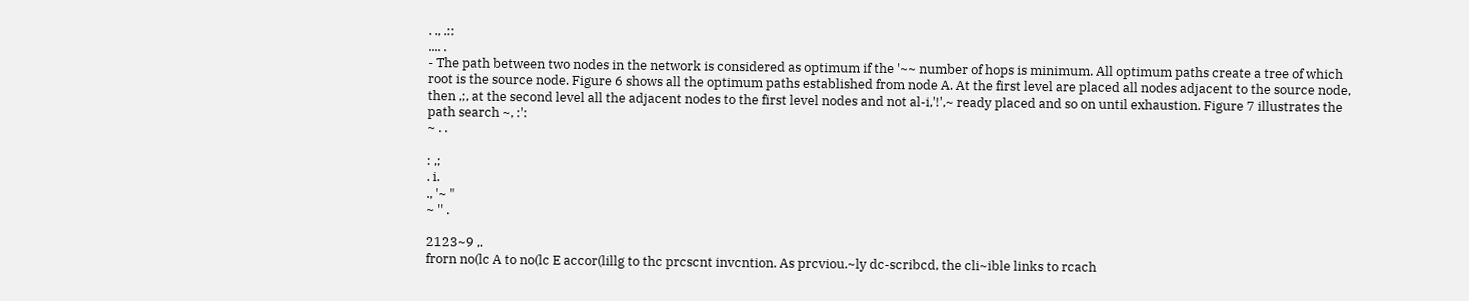. ., .::
.... .
- The path between two nodes in the network is considered as optimum if the '~~ number of hops is minimum. All optimum paths create a tree of which root is the source node. Figure 6 shows all the optimum paths established from node A. At the first level are placed all nodes adjacent to the source node, then ,;, at the second level all the adjacent nodes to the first level nodes and not al-i,'!',~ ready placed and so on until exhaustion. Figure 7 illustrates the path search ~, :':
~ . .

: ,;
. i.
., '~ "
~ '' .

2123~9 ,.
frorn no(lc A to no(lc E accor(lillg to thc prcscnt invcntion. As prcviou.~ly dc-scribcd, the cli~ible links to rcach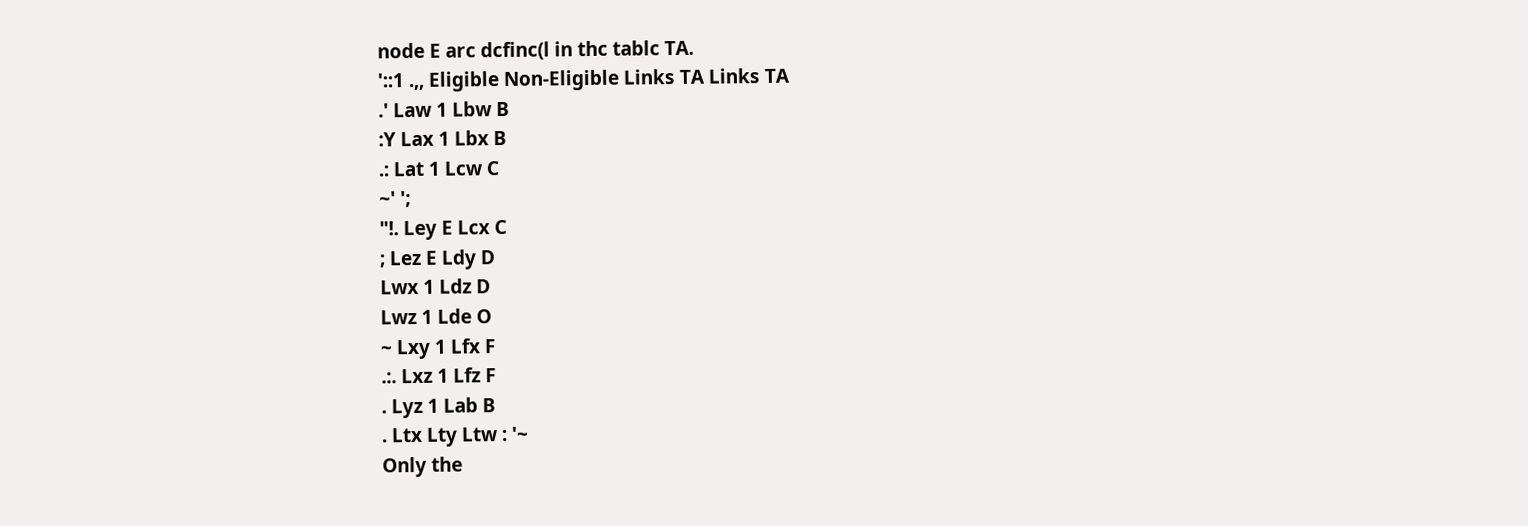node E arc dcfinc(l in thc tablc TA.
'::1 .,, Eligible Non-Eligible Links TA Links TA
.' Law 1 Lbw B
:Y Lax 1 Lbx B
.: Lat 1 Lcw C
~' ';
"!. Ley E Lcx C
; Lez E Ldy D
Lwx 1 Ldz D
Lwz 1 Lde O
~ Lxy 1 Lfx F
.:. Lxz 1 Lfz F
. Lyz 1 Lab B
. Ltx Lty Ltw : '~
Only the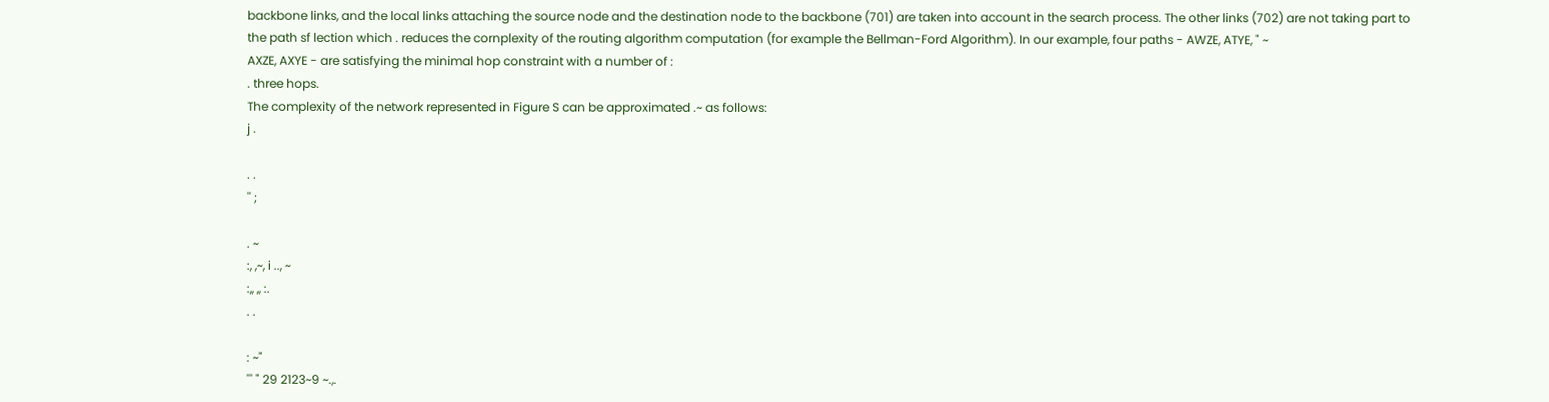backbone links, and the local links attaching the source node and the destination node to the backbone (701) are taken into account in the search process. The other links (702) are not taking part to the path sf lection which . reduces the cornplexity of the routing algorithm computation (for example the Bellman-Ford Algorithm). In our example, four paths - AWZE, ATYE, " ~
AXZE, AXYE - are satisfying the minimal hop constraint with a number of :
. three hops.
The complexity of the network represented in Figure S can be approximated .~ as follows:
j .

. .
'' ;

. ~
:, ,~, i .., ~
:,, ,, :.
. .

: ~"
''' " 29 2123~9 ~.,.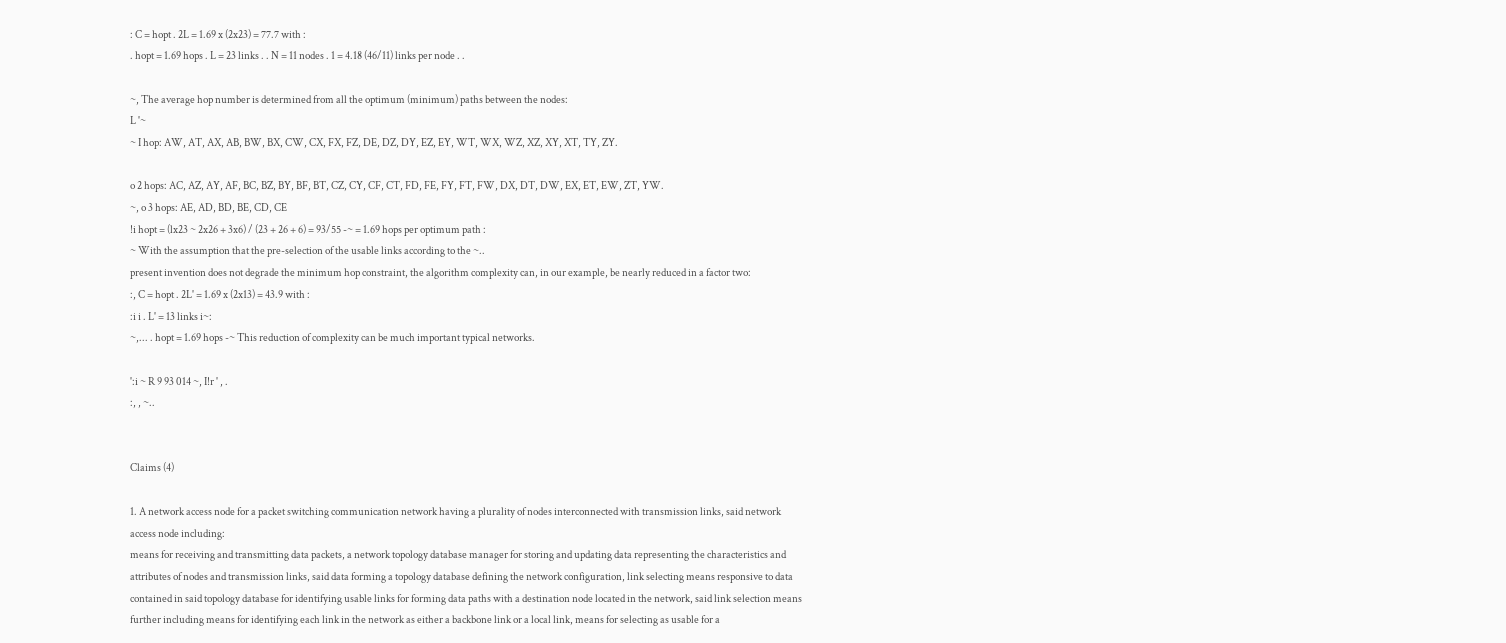: C = hopt . 2L = 1.69 x (2x23) = 77.7 with :
. hopt = 1.69 hops . L = 23 links . . N = 11 nodes . 1 = 4.18 (46/11) links per node . .

~, The average hop number is determined from all the optimum (minimum) paths between the nodes:
L '~
~ I hop: AW, AT, AX, AB, BW, BX, CW, CX, FX, FZ, DE, DZ, DY, EZ, EY, WT, WX, WZ, XZ, XY, XT, TY, ZY.

o 2 hops: AC, AZ, AY, AF, BC, BZ, BY, BF, BT, CZ, CY, CF, CT, FD, FE, FY, FT, FW, DX, DT, DW, EX, ET, EW, ZT, YW.
~, o 3 hops: AE, AD, BD, BE, CD, CE
!i hopt = (lx23 ~ 2x26 + 3x6) / (23 + 26 + 6) = 93/55 -~ = 1.69 hops per optimum path :
~ With the assumption that the pre-selection of the usable links according to the ~..
present invention does not degrade the minimum hop constraint, the algorithm complexity can, in our example, be nearly reduced in a factor two:
:, C = hopt . 2L' = 1.69 x (2x13) = 43.9 with :
:i i . L' = 13 links i~:
~,... . hopt = 1.69 hops -~ This reduction of complexity can be much important typical networks.

':i ~ R 9 93 014 ~, I!r ' , .
:, , ~..


Claims (4)

1. A network access node for a packet switching communication network having a plurality of nodes interconnected with transmission links, said network access node including:
means for receiving and transmitting data packets, a network topology database manager for storing and updating data representing the characteristics and attributes of nodes and transmission links, said data forming a topology database defining the network configuration, link selecting means responsive to data contained in said topology database for identifying usable links for forming data paths with a destination node located in the network, said link selection means further including means for identifying each link in the network as either a backbone link or a local link, means for selecting as usable for a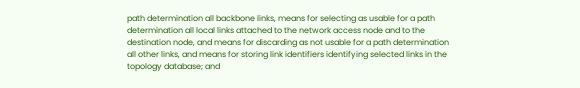path determination all backbone links, means for selecting as usable for a path determination all local links attached to the network access node and to the destination node, and means for discarding as not usable for a path determination all other links, and means for storing link identifiers identifying selected links in the topology database; and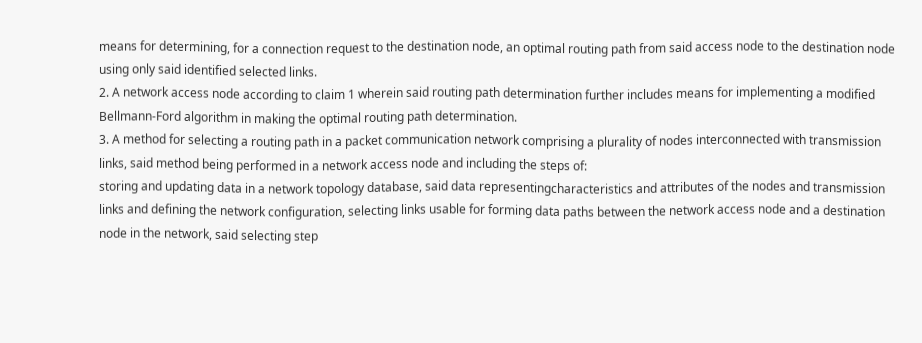means for determining, for a connection request to the destination node, an optimal routing path from said access node to the destination node using only said identified selected links.
2. A network access node according to claim 1 wherein said routing path determination further includes means for implementing a modified Bellmann-Ford algorithm in making the optimal routing path determination.
3. A method for selecting a routing path in a packet communication network comprising a plurality of nodes interconnected with transmission links, said method being performed in a network access node and including the steps of:
storing and updating data in a network topology database, said data representingcharacteristics and attributes of the nodes and transmission links and defining the network configuration, selecting links usable for forming data paths between the network access node and a destination node in the network, said selecting step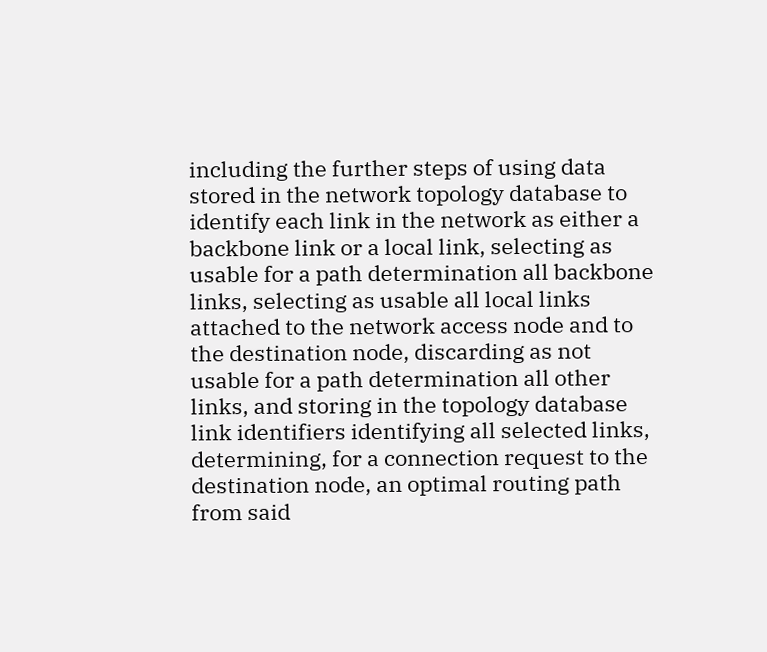including the further steps of using data stored in the network topology database to identify each link in the network as either a backbone link or a local link, selecting as usable for a path determination all backbone links, selecting as usable all local links attached to the network access node and to the destination node, discarding as not usable for a path determination all other links, and storing in the topology database link identifiers identifying all selected links, determining, for a connection request to the destination node, an optimal routing path from said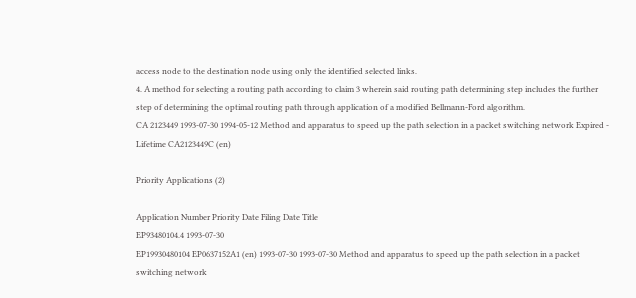access node to the destination node using only the identified selected links.
4. A method for selecting a routing path according to claim 3 wherein said routing path determining step includes the further step of determining the optimal routing path through application of a modified Bellmann-Ford algorithm.
CA 2123449 1993-07-30 1994-05-12 Method and apparatus to speed up the path selection in a packet switching network Expired - Lifetime CA2123449C (en)

Priority Applications (2)

Application Number Priority Date Filing Date Title
EP93480104.4 1993-07-30
EP19930480104 EP0637152A1 (en) 1993-07-30 1993-07-30 Method and apparatus to speed up the path selection in a packet switching network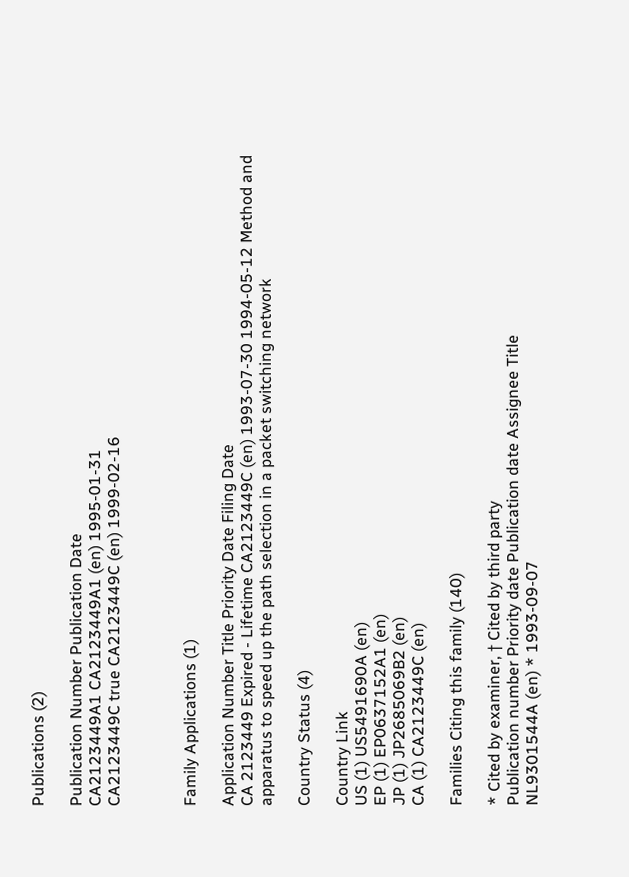Publications (2)

Publication Number Publication Date
CA2123449A1 CA2123449A1 (en) 1995-01-31
CA2123449C true CA2123449C (en) 1999-02-16



Family Applications (1)

Application Number Title Priority Date Filing Date
CA 2123449 Expired - Lifetime CA2123449C (en) 1993-07-30 1994-05-12 Method and apparatus to speed up the path selection in a packet switching network

Country Status (4)

Country Link
US (1) US5491690A (en)
EP (1) EP0637152A1 (en)
JP (1) JP2685069B2 (en)
CA (1) CA2123449C (en)

Families Citing this family (140)

* Cited by examiner, † Cited by third party
Publication number Priority date Publication date Assignee Title
NL9301544A (en) * 1993-09-07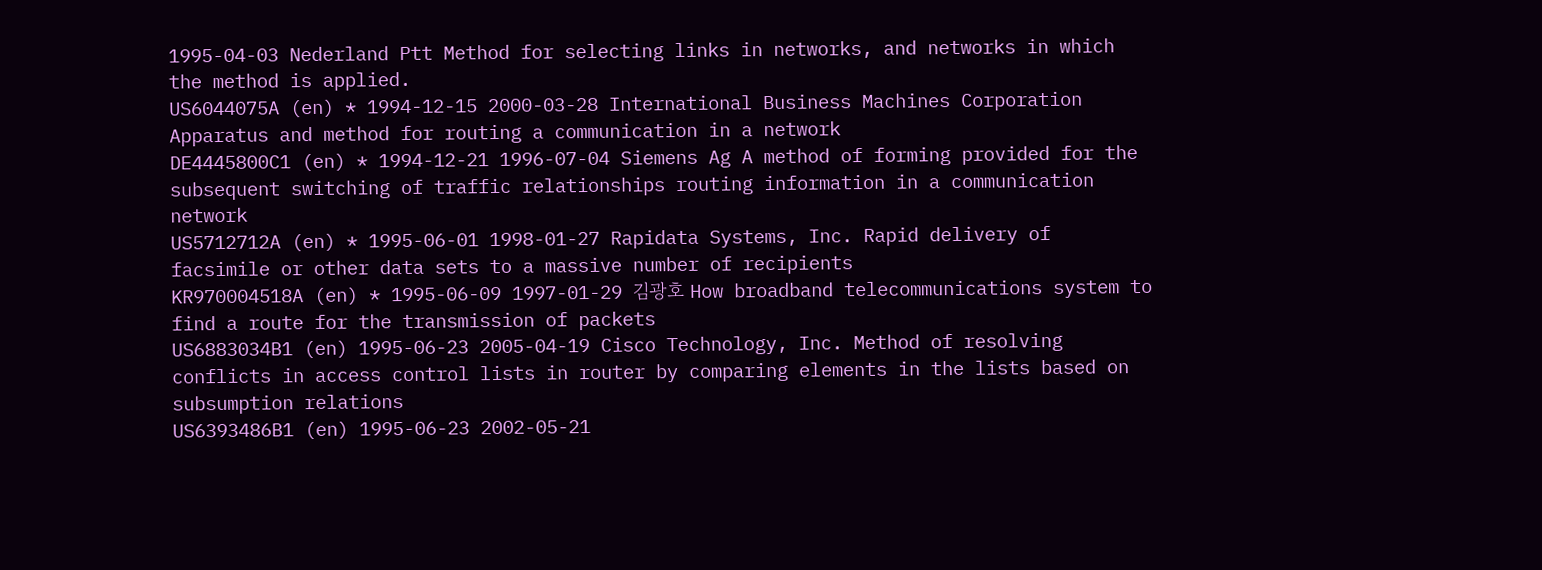1995-04-03 Nederland Ptt Method for selecting links in networks, and networks in which the method is applied.
US6044075A (en) * 1994-12-15 2000-03-28 International Business Machines Corporation Apparatus and method for routing a communication in a network
DE4445800C1 (en) * 1994-12-21 1996-07-04 Siemens Ag A method of forming provided for the subsequent switching of traffic relationships routing information in a communication network
US5712712A (en) * 1995-06-01 1998-01-27 Rapidata Systems, Inc. Rapid delivery of facsimile or other data sets to a massive number of recipients
KR970004518A (en) * 1995-06-09 1997-01-29 김광호 How broadband telecommunications system to find a route for the transmission of packets
US6883034B1 (en) 1995-06-23 2005-04-19 Cisco Technology, Inc. Method of resolving conflicts in access control lists in router by comparing elements in the lists based on subsumption relations
US6393486B1 (en) 1995-06-23 2002-05-21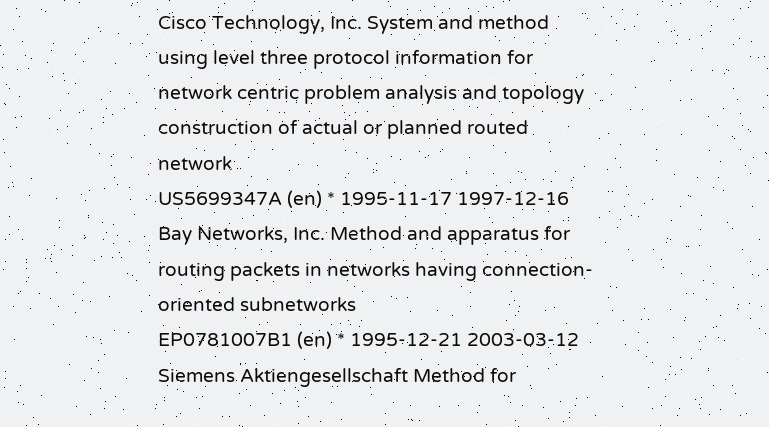Cisco Technology, Inc. System and method using level three protocol information for network centric problem analysis and topology construction of actual or planned routed network
US5699347A (en) * 1995-11-17 1997-12-16 Bay Networks, Inc. Method and apparatus for routing packets in networks having connection-oriented subnetworks
EP0781007B1 (en) * 1995-12-21 2003-03-12 Siemens Aktiengesellschaft Method for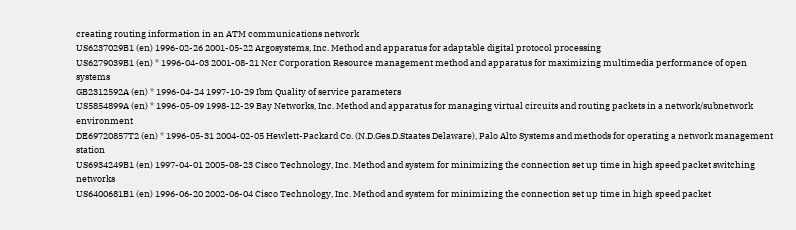creating routing information in an ATM communications network
US6237029B1 (en) 1996-02-26 2001-05-22 Argosystems, Inc. Method and apparatus for adaptable digital protocol processing
US6279039B1 (en) * 1996-04-03 2001-08-21 Ncr Corporation Resource management method and apparatus for maximizing multimedia performance of open systems
GB2312592A (en) * 1996-04-24 1997-10-29 Ibm Quality of service parameters
US5854899A (en) * 1996-05-09 1998-12-29 Bay Networks, Inc. Method and apparatus for managing virtual circuits and routing packets in a network/subnetwork environment
DE69720857T2 (en) * 1996-05-31 2004-02-05 Hewlett-Packard Co. (N.D.Ges.D.Staates Delaware), Palo Alto Systems and methods for operating a network management station
US6934249B1 (en) 1997-04-01 2005-08-23 Cisco Technology, Inc. Method and system for minimizing the connection set up time in high speed packet switching networks
US6400681B1 (en) 1996-06-20 2002-06-04 Cisco Technology, Inc. Method and system for minimizing the connection set up time in high speed packet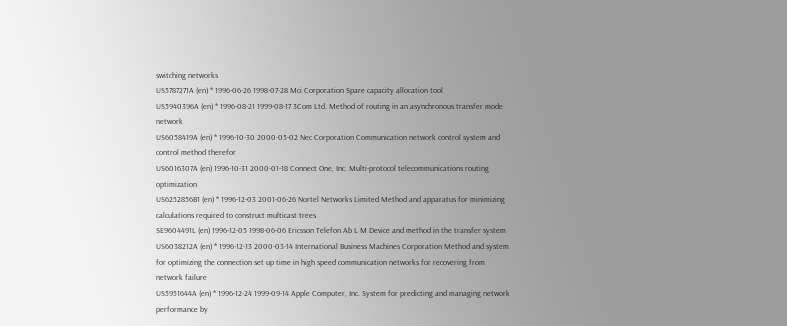switching networks
US5787271A (en) * 1996-06-26 1998-07-28 Mci Corporation Spare capacity allocation tool
US5940396A (en) * 1996-08-21 1999-08-17 3Com Ltd. Method of routing in an asynchronous transfer mode network
US6058419A (en) * 1996-10-30 2000-05-02 Nec Corporation Communication network control system and control method therefor
US6016307A (en) 1996-10-31 2000-01-18 Connect One, Inc. Multi-protocol telecommunications routing optimization
US6252856B1 (en) * 1996-12-03 2001-06-26 Nortel Networks Limited Method and apparatus for minimizing calculations required to construct multicast trees
SE9604491L (en) 1996-12-05 1998-06-06 Ericsson Telefon Ab L M Device and method in the transfer system
US6038212A (en) * 1996-12-13 2000-03-14 International Business Machines Corporation Method and system for optimizing the connection set up time in high speed communication networks for recovering from network failure
US5951644A (en) * 1996-12-24 1999-09-14 Apple Computer, Inc. System for predicting and managing network performance by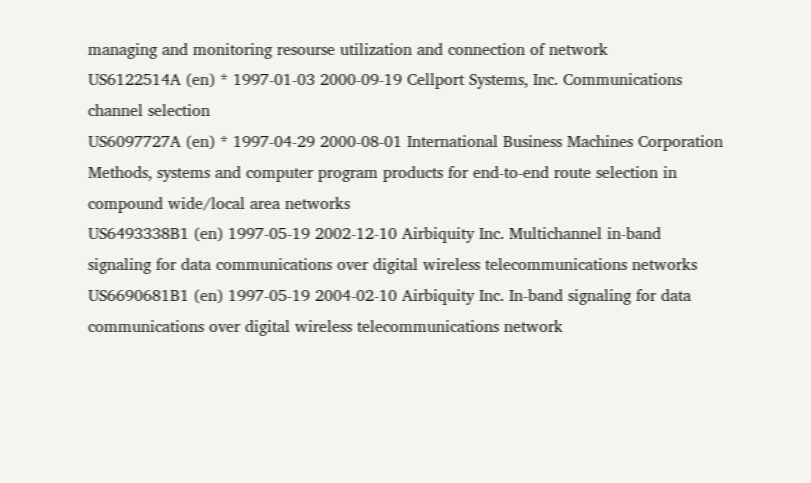managing and monitoring resourse utilization and connection of network
US6122514A (en) * 1997-01-03 2000-09-19 Cellport Systems, Inc. Communications channel selection
US6097727A (en) * 1997-04-29 2000-08-01 International Business Machines Corporation Methods, systems and computer program products for end-to-end route selection in compound wide/local area networks
US6493338B1 (en) 1997-05-19 2002-12-10 Airbiquity Inc. Multichannel in-band signaling for data communications over digital wireless telecommunications networks
US6690681B1 (en) 1997-05-19 2004-02-10 Airbiquity Inc. In-band signaling for data communications over digital wireless telecommunications network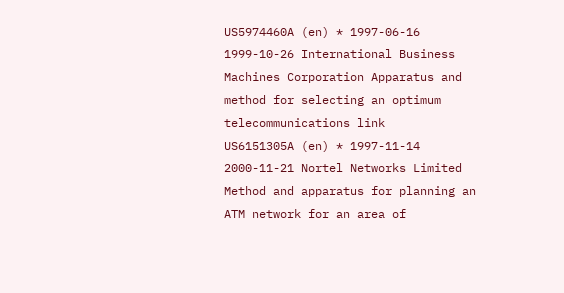US5974460A (en) * 1997-06-16 1999-10-26 International Business Machines Corporation Apparatus and method for selecting an optimum telecommunications link
US6151305A (en) * 1997-11-14 2000-11-21 Nortel Networks Limited Method and apparatus for planning an ATM network for an area of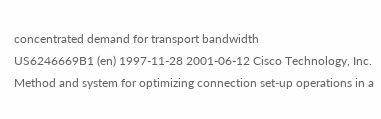concentrated demand for transport bandwidth
US6246669B1 (en) 1997-11-28 2001-06-12 Cisco Technology, Inc. Method and system for optimizing connection set-up operations in a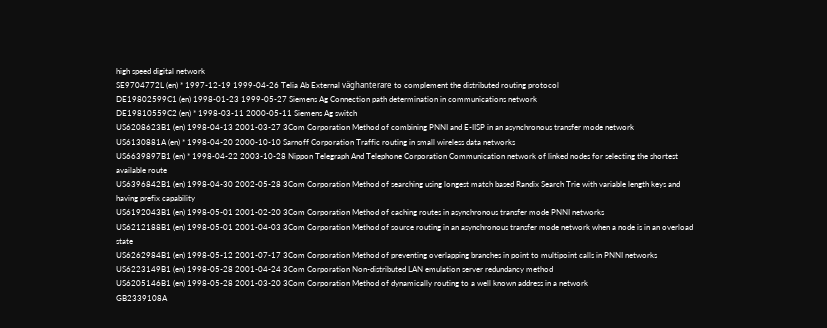high speed digital network
SE9704772L (en) * 1997-12-19 1999-04-26 Telia Ab External väghanterare to complement the distributed routing protocol
DE19802599C1 (en) 1998-01-23 1999-05-27 Siemens Ag Connection path determination in communications network
DE19810559C2 (en) * 1998-03-11 2000-05-11 Siemens Ag switch
US6208623B1 (en) 1998-04-13 2001-03-27 3Com Corporation Method of combining PNNI and E-IISP in an asynchronous transfer mode network
US6130881A (en) * 1998-04-20 2000-10-10 Sarnoff Corporation Traffic routing in small wireless data networks
US6639897B1 (en) * 1998-04-22 2003-10-28 Nippon Telegraph And Telephone Corporation Communication network of linked nodes for selecting the shortest available route
US6396842B1 (en) 1998-04-30 2002-05-28 3Com Corporation Method of searching using longest match based Randix Search Trie with variable length keys and having prefix capability
US6192043B1 (en) 1998-05-01 2001-02-20 3Com Corporation Method of caching routes in asynchronous transfer mode PNNI networks
US6212188B1 (en) 1998-05-01 2001-04-03 3Com Corporation Method of source routing in an asynchronous transfer mode network when a node is in an overload state
US6262984B1 (en) 1998-05-12 2001-07-17 3Com Corporation Method of preventing overlapping branches in point to multipoint calls in PNNI networks
US6223149B1 (en) 1998-05-28 2001-04-24 3Com Corporation Non-distributed LAN emulation server redundancy method
US6205146B1 (en) 1998-05-28 2001-03-20 3Com Corporation Method of dynamically routing to a well known address in a network
GB2339108A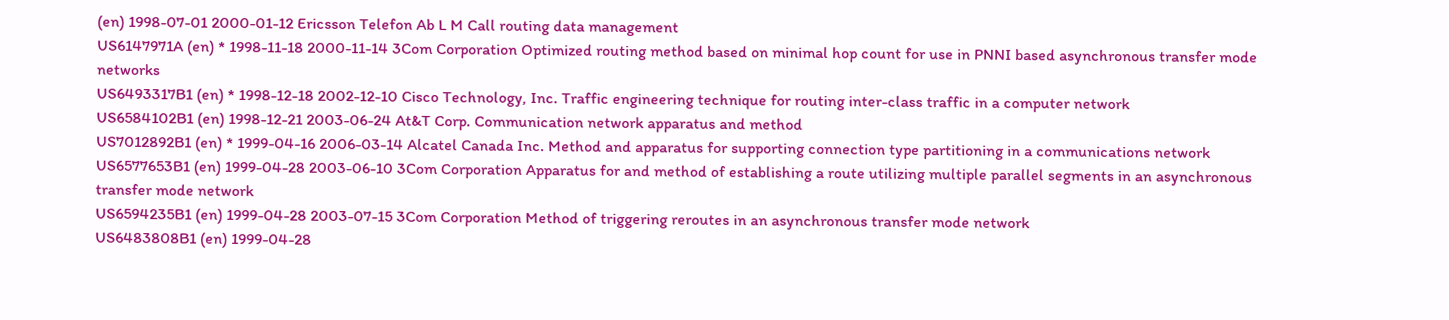(en) 1998-07-01 2000-01-12 Ericsson Telefon Ab L M Call routing data management
US6147971A (en) * 1998-11-18 2000-11-14 3Com Corporation Optimized routing method based on minimal hop count for use in PNNI based asynchronous transfer mode networks
US6493317B1 (en) * 1998-12-18 2002-12-10 Cisco Technology, Inc. Traffic engineering technique for routing inter-class traffic in a computer network
US6584102B1 (en) 1998-12-21 2003-06-24 At&T Corp. Communication network apparatus and method
US7012892B1 (en) * 1999-04-16 2006-03-14 Alcatel Canada Inc. Method and apparatus for supporting connection type partitioning in a communications network
US6577653B1 (en) 1999-04-28 2003-06-10 3Com Corporation Apparatus for and method of establishing a route utilizing multiple parallel segments in an asynchronous transfer mode network
US6594235B1 (en) 1999-04-28 2003-07-15 3Com Corporation Method of triggering reroutes in an asynchronous transfer mode network
US6483808B1 (en) 1999-04-28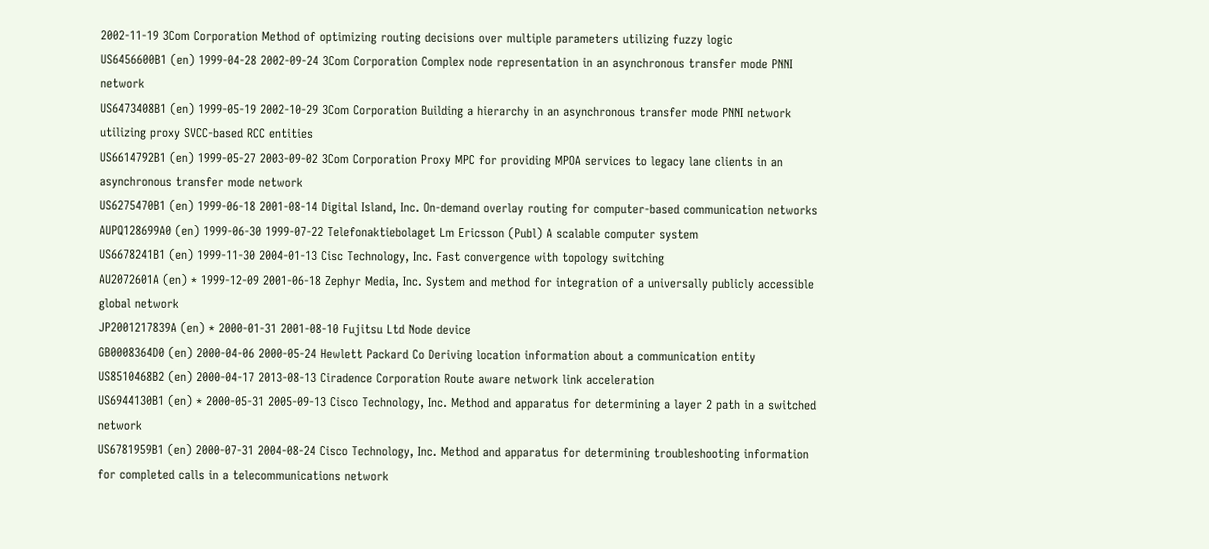2002-11-19 3Com Corporation Method of optimizing routing decisions over multiple parameters utilizing fuzzy logic
US6456600B1 (en) 1999-04-28 2002-09-24 3Com Corporation Complex node representation in an asynchronous transfer mode PNNI network
US6473408B1 (en) 1999-05-19 2002-10-29 3Com Corporation Building a hierarchy in an asynchronous transfer mode PNNI network utilizing proxy SVCC-based RCC entities
US6614792B1 (en) 1999-05-27 2003-09-02 3Com Corporation Proxy MPC for providing MPOA services to legacy lane clients in an asynchronous transfer mode network
US6275470B1 (en) 1999-06-18 2001-08-14 Digital Island, Inc. On-demand overlay routing for computer-based communication networks
AUPQ128699A0 (en) 1999-06-30 1999-07-22 Telefonaktiebolaget Lm Ericsson (Publ) A scalable computer system
US6678241B1 (en) 1999-11-30 2004-01-13 Cisc Technology, Inc. Fast convergence with topology switching
AU2072601A (en) * 1999-12-09 2001-06-18 Zephyr Media, Inc. System and method for integration of a universally publicly accessible global network
JP2001217839A (en) * 2000-01-31 2001-08-10 Fujitsu Ltd Node device
GB0008364D0 (en) 2000-04-06 2000-05-24 Hewlett Packard Co Deriving location information about a communication entity
US8510468B2 (en) 2000-04-17 2013-08-13 Ciradence Corporation Route aware network link acceleration
US6944130B1 (en) * 2000-05-31 2005-09-13 Cisco Technology, Inc. Method and apparatus for determining a layer 2 path in a switched network
US6781959B1 (en) 2000-07-31 2004-08-24 Cisco Technology, Inc. Method and apparatus for determining troubleshooting information for completed calls in a telecommunications network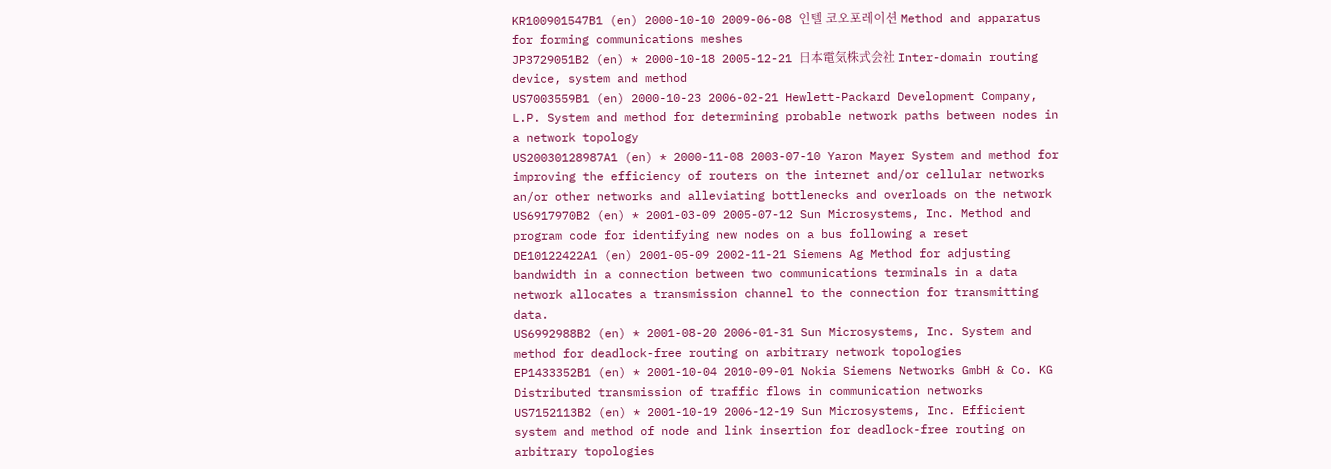KR100901547B1 (en) 2000-10-10 2009-06-08 인텔 코오포레이션 Method and apparatus for forming communications meshes
JP3729051B2 (en) * 2000-10-18 2005-12-21 日本電気株式会社 Inter-domain routing device, system and method
US7003559B1 (en) 2000-10-23 2006-02-21 Hewlett-Packard Development Company, L.P. System and method for determining probable network paths between nodes in a network topology
US20030128987A1 (en) * 2000-11-08 2003-07-10 Yaron Mayer System and method for improving the efficiency of routers on the internet and/or cellular networks an/or other networks and alleviating bottlenecks and overloads on the network
US6917970B2 (en) * 2001-03-09 2005-07-12 Sun Microsystems, Inc. Method and program code for identifying new nodes on a bus following a reset
DE10122422A1 (en) 2001-05-09 2002-11-21 Siemens Ag Method for adjusting bandwidth in a connection between two communications terminals in a data network allocates a transmission channel to the connection for transmitting data.
US6992988B2 (en) * 2001-08-20 2006-01-31 Sun Microsystems, Inc. System and method for deadlock-free routing on arbitrary network topologies
EP1433352B1 (en) * 2001-10-04 2010-09-01 Nokia Siemens Networks GmbH & Co. KG Distributed transmission of traffic flows in communication networks
US7152113B2 (en) * 2001-10-19 2006-12-19 Sun Microsystems, Inc. Efficient system and method of node and link insertion for deadlock-free routing on arbitrary topologies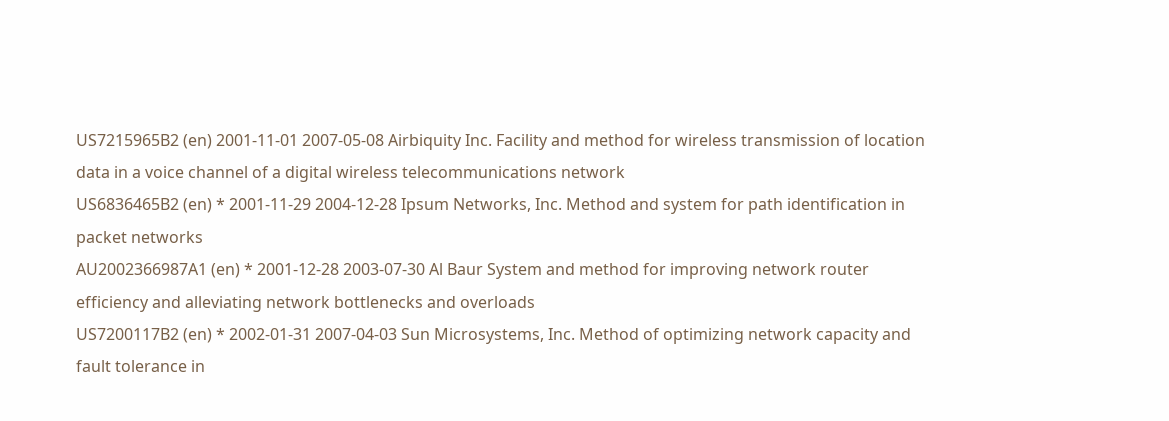US7215965B2 (en) 2001-11-01 2007-05-08 Airbiquity Inc. Facility and method for wireless transmission of location data in a voice channel of a digital wireless telecommunications network
US6836465B2 (en) * 2001-11-29 2004-12-28 Ipsum Networks, Inc. Method and system for path identification in packet networks
AU2002366987A1 (en) * 2001-12-28 2003-07-30 Al Baur System and method for improving network router efficiency and alleviating network bottlenecks and overloads
US7200117B2 (en) * 2002-01-31 2007-04-03 Sun Microsystems, Inc. Method of optimizing network capacity and fault tolerance in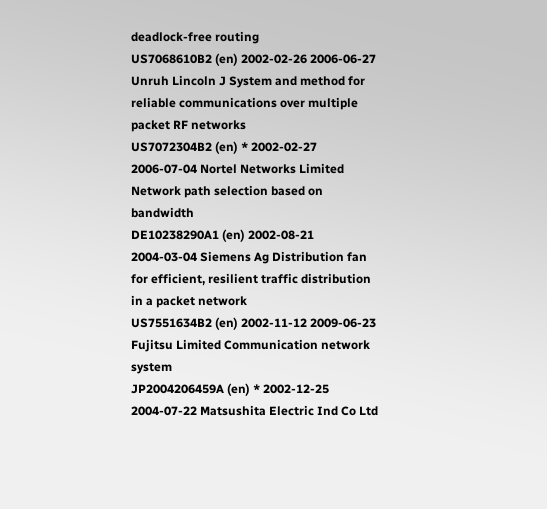deadlock-free routing
US7068610B2 (en) 2002-02-26 2006-06-27 Unruh Lincoln J System and method for reliable communications over multiple packet RF networks
US7072304B2 (en) * 2002-02-27 2006-07-04 Nortel Networks Limited Network path selection based on bandwidth
DE10238290A1 (en) 2002-08-21 2004-03-04 Siemens Ag Distribution fan for efficient, resilient traffic distribution in a packet network
US7551634B2 (en) 2002-11-12 2009-06-23 Fujitsu Limited Communication network system
JP2004206459A (en) * 2002-12-25 2004-07-22 Matsushita Electric Ind Co Ltd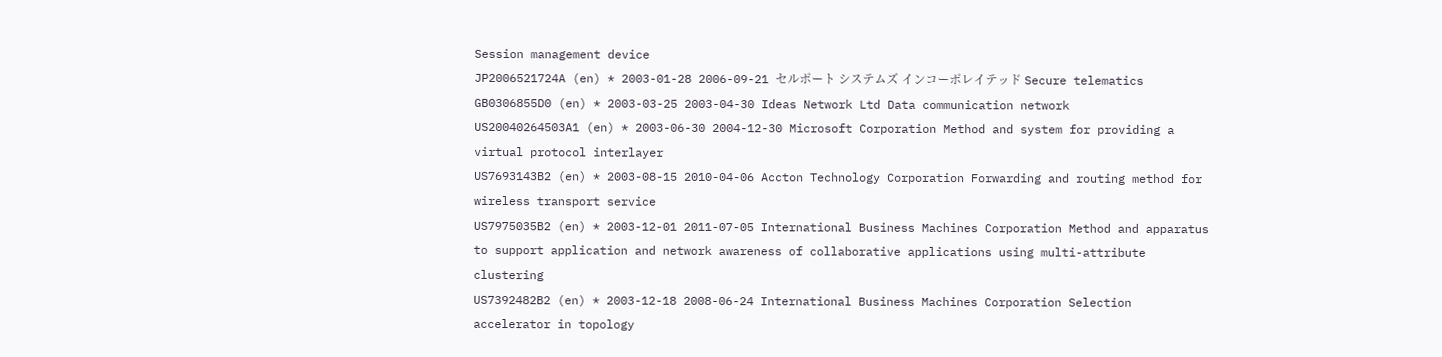Session management device
JP2006521724A (en) * 2003-01-28 2006-09-21 セルポート システムズ インコーポレイテッド Secure telematics
GB0306855D0 (en) * 2003-03-25 2003-04-30 Ideas Network Ltd Data communication network
US20040264503A1 (en) * 2003-06-30 2004-12-30 Microsoft Corporation Method and system for providing a virtual protocol interlayer
US7693143B2 (en) * 2003-08-15 2010-04-06 Accton Technology Corporation Forwarding and routing method for wireless transport service
US7975035B2 (en) * 2003-12-01 2011-07-05 International Business Machines Corporation Method and apparatus to support application and network awareness of collaborative applications using multi-attribute clustering
US7392482B2 (en) * 2003-12-18 2008-06-24 International Business Machines Corporation Selection accelerator in topology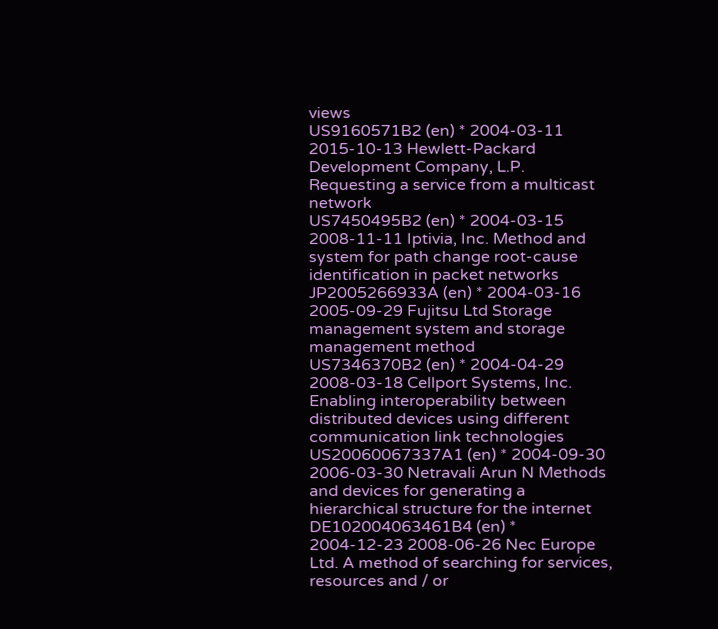views
US9160571B2 (en) * 2004-03-11 2015-10-13 Hewlett-Packard Development Company, L.P. Requesting a service from a multicast network
US7450495B2 (en) * 2004-03-15 2008-11-11 Iptivia, Inc. Method and system for path change root-cause identification in packet networks
JP2005266933A (en) * 2004-03-16 2005-09-29 Fujitsu Ltd Storage management system and storage management method
US7346370B2 (en) * 2004-04-29 2008-03-18 Cellport Systems, Inc. Enabling interoperability between distributed devices using different communication link technologies
US20060067337A1 (en) * 2004-09-30 2006-03-30 Netravali Arun N Methods and devices for generating a hierarchical structure for the internet
DE102004063461B4 (en) * 2004-12-23 2008-06-26 Nec Europe Ltd. A method of searching for services, resources and / or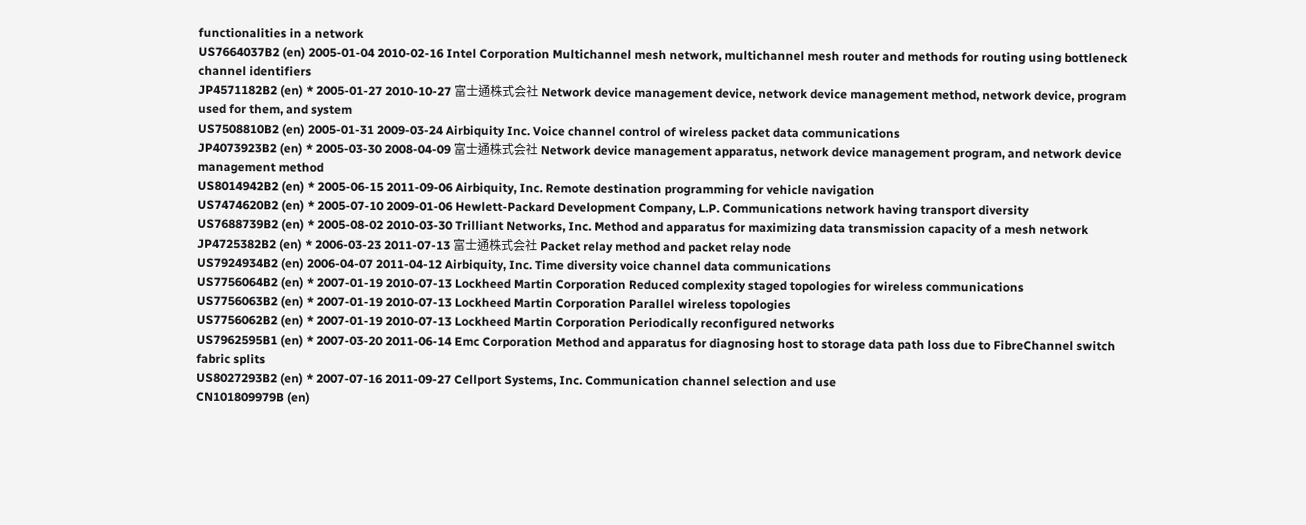functionalities in a network
US7664037B2 (en) 2005-01-04 2010-02-16 Intel Corporation Multichannel mesh network, multichannel mesh router and methods for routing using bottleneck channel identifiers
JP4571182B2 (en) * 2005-01-27 2010-10-27 富士通株式会社 Network device management device, network device management method, network device, program used for them, and system
US7508810B2 (en) 2005-01-31 2009-03-24 Airbiquity Inc. Voice channel control of wireless packet data communications
JP4073923B2 (en) * 2005-03-30 2008-04-09 富士通株式会社 Network device management apparatus, network device management program, and network device management method
US8014942B2 (en) * 2005-06-15 2011-09-06 Airbiquity, Inc. Remote destination programming for vehicle navigation
US7474620B2 (en) * 2005-07-10 2009-01-06 Hewlett-Packard Development Company, L.P. Communications network having transport diversity
US7688739B2 (en) * 2005-08-02 2010-03-30 Trilliant Networks, Inc. Method and apparatus for maximizing data transmission capacity of a mesh network
JP4725382B2 (en) * 2006-03-23 2011-07-13 富士通株式会社 Packet relay method and packet relay node
US7924934B2 (en) 2006-04-07 2011-04-12 Airbiquity, Inc. Time diversity voice channel data communications
US7756064B2 (en) * 2007-01-19 2010-07-13 Lockheed Martin Corporation Reduced complexity staged topologies for wireless communications
US7756063B2 (en) * 2007-01-19 2010-07-13 Lockheed Martin Corporation Parallel wireless topologies
US7756062B2 (en) * 2007-01-19 2010-07-13 Lockheed Martin Corporation Periodically reconfigured networks
US7962595B1 (en) * 2007-03-20 2011-06-14 Emc Corporation Method and apparatus for diagnosing host to storage data path loss due to FibreChannel switch fabric splits
US8027293B2 (en) * 2007-07-16 2011-09-27 Cellport Systems, Inc. Communication channel selection and use
CN101809979B (en)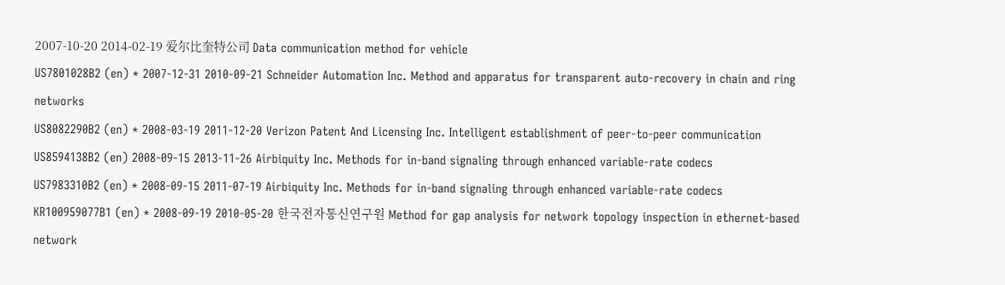2007-10-20 2014-02-19 爱尔比奎特公司 Data communication method for vehicle
US7801028B2 (en) * 2007-12-31 2010-09-21 Schneider Automation Inc. Method and apparatus for transparent auto-recovery in chain and ring networks
US8082290B2 (en) * 2008-03-19 2011-12-20 Verizon Patent And Licensing Inc. Intelligent establishment of peer-to-peer communication
US8594138B2 (en) 2008-09-15 2013-11-26 Airbiquity Inc. Methods for in-band signaling through enhanced variable-rate codecs
US7983310B2 (en) * 2008-09-15 2011-07-19 Airbiquity Inc. Methods for in-band signaling through enhanced variable-rate codecs
KR100959077B1 (en) * 2008-09-19 2010-05-20 한국전자통신연구원 Method for gap analysis for network topology inspection in ethernet-based network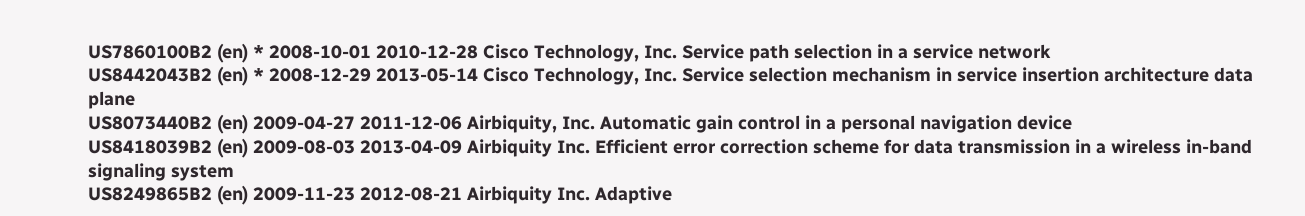US7860100B2 (en) * 2008-10-01 2010-12-28 Cisco Technology, Inc. Service path selection in a service network
US8442043B2 (en) * 2008-12-29 2013-05-14 Cisco Technology, Inc. Service selection mechanism in service insertion architecture data plane
US8073440B2 (en) 2009-04-27 2011-12-06 Airbiquity, Inc. Automatic gain control in a personal navigation device
US8418039B2 (en) 2009-08-03 2013-04-09 Airbiquity Inc. Efficient error correction scheme for data transmission in a wireless in-band signaling system
US8249865B2 (en) 2009-11-23 2012-08-21 Airbiquity Inc. Adaptive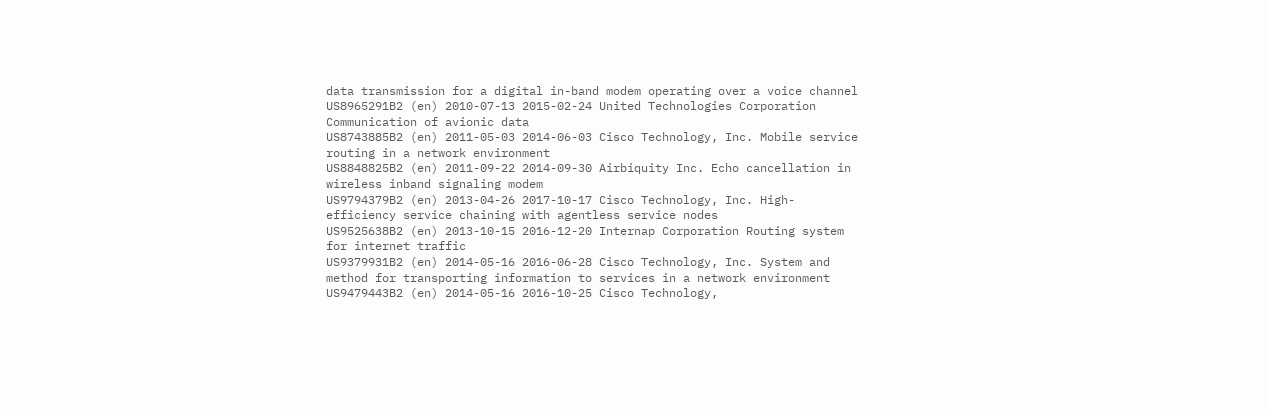data transmission for a digital in-band modem operating over a voice channel
US8965291B2 (en) 2010-07-13 2015-02-24 United Technologies Corporation Communication of avionic data
US8743885B2 (en) 2011-05-03 2014-06-03 Cisco Technology, Inc. Mobile service routing in a network environment
US8848825B2 (en) 2011-09-22 2014-09-30 Airbiquity Inc. Echo cancellation in wireless inband signaling modem
US9794379B2 (en) 2013-04-26 2017-10-17 Cisco Technology, Inc. High-efficiency service chaining with agentless service nodes
US9525638B2 (en) 2013-10-15 2016-12-20 Internap Corporation Routing system for internet traffic
US9379931B2 (en) 2014-05-16 2016-06-28 Cisco Technology, Inc. System and method for transporting information to services in a network environment
US9479443B2 (en) 2014-05-16 2016-10-25 Cisco Technology,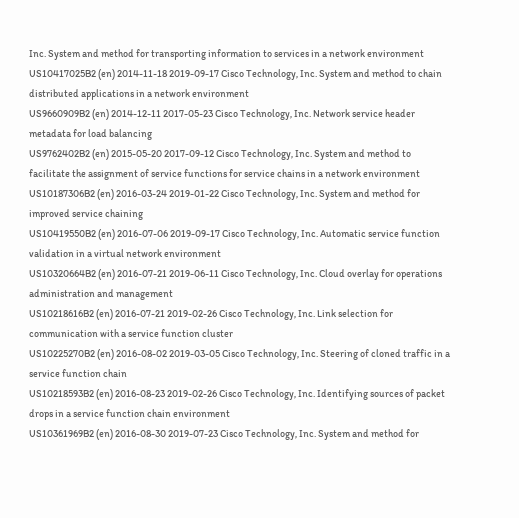Inc. System and method for transporting information to services in a network environment
US10417025B2 (en) 2014-11-18 2019-09-17 Cisco Technology, Inc. System and method to chain distributed applications in a network environment
US9660909B2 (en) 2014-12-11 2017-05-23 Cisco Technology, Inc. Network service header metadata for load balancing
US9762402B2 (en) 2015-05-20 2017-09-12 Cisco Technology, Inc. System and method to facilitate the assignment of service functions for service chains in a network environment
US10187306B2 (en) 2016-03-24 2019-01-22 Cisco Technology, Inc. System and method for improved service chaining
US10419550B2 (en) 2016-07-06 2019-09-17 Cisco Technology, Inc. Automatic service function validation in a virtual network environment
US10320664B2 (en) 2016-07-21 2019-06-11 Cisco Technology, Inc. Cloud overlay for operations administration and management
US10218616B2 (en) 2016-07-21 2019-02-26 Cisco Technology, Inc. Link selection for communication with a service function cluster
US10225270B2 (en) 2016-08-02 2019-03-05 Cisco Technology, Inc. Steering of cloned traffic in a service function chain
US10218593B2 (en) 2016-08-23 2019-02-26 Cisco Technology, Inc. Identifying sources of packet drops in a service function chain environment
US10361969B2 (en) 2016-08-30 2019-07-23 Cisco Technology, Inc. System and method for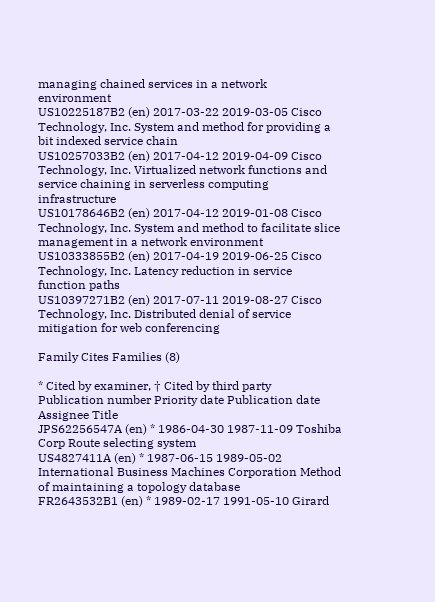managing chained services in a network environment
US10225187B2 (en) 2017-03-22 2019-03-05 Cisco Technology, Inc. System and method for providing a bit indexed service chain
US10257033B2 (en) 2017-04-12 2019-04-09 Cisco Technology, Inc. Virtualized network functions and service chaining in serverless computing infrastructure
US10178646B2 (en) 2017-04-12 2019-01-08 Cisco Technology, Inc. System and method to facilitate slice management in a network environment
US10333855B2 (en) 2017-04-19 2019-06-25 Cisco Technology, Inc. Latency reduction in service function paths
US10397271B2 (en) 2017-07-11 2019-08-27 Cisco Technology, Inc. Distributed denial of service mitigation for web conferencing

Family Cites Families (8)

* Cited by examiner, † Cited by third party
Publication number Priority date Publication date Assignee Title
JPS62256547A (en) * 1986-04-30 1987-11-09 Toshiba Corp Route selecting system
US4827411A (en) * 1987-06-15 1989-05-02 International Business Machines Corporation Method of maintaining a topology database
FR2643532B1 (en) * 1989-02-17 1991-05-10 Girard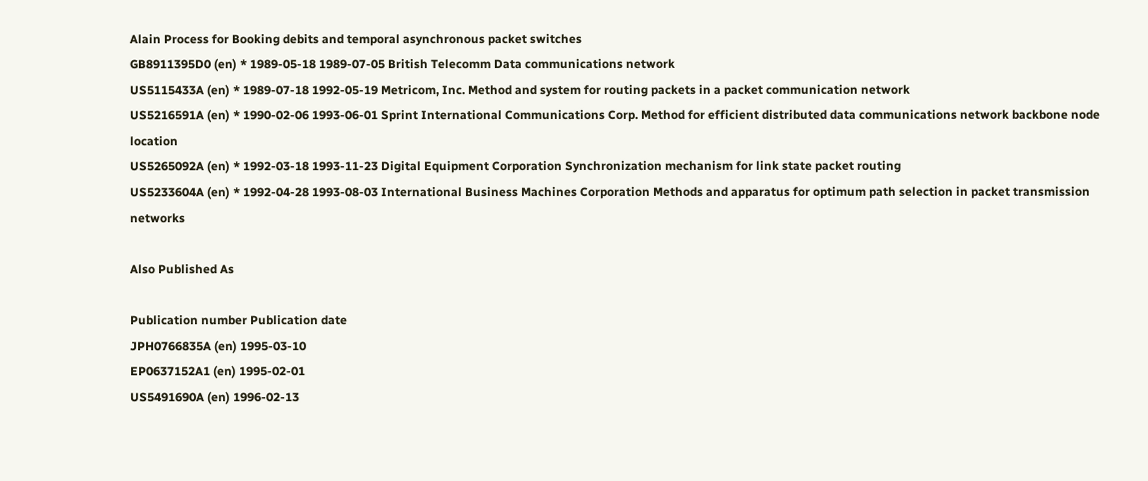Alain Process for Booking debits and temporal asynchronous packet switches
GB8911395D0 (en) * 1989-05-18 1989-07-05 British Telecomm Data communications network
US5115433A (en) * 1989-07-18 1992-05-19 Metricom, Inc. Method and system for routing packets in a packet communication network
US5216591A (en) * 1990-02-06 1993-06-01 Sprint International Communications Corp. Method for efficient distributed data communications network backbone node location
US5265092A (en) * 1992-03-18 1993-11-23 Digital Equipment Corporation Synchronization mechanism for link state packet routing
US5233604A (en) * 1992-04-28 1993-08-03 International Business Machines Corporation Methods and apparatus for optimum path selection in packet transmission networks

Also Published As

Publication number Publication date
JPH0766835A (en) 1995-03-10
EP0637152A1 (en) 1995-02-01
US5491690A (en) 1996-02-13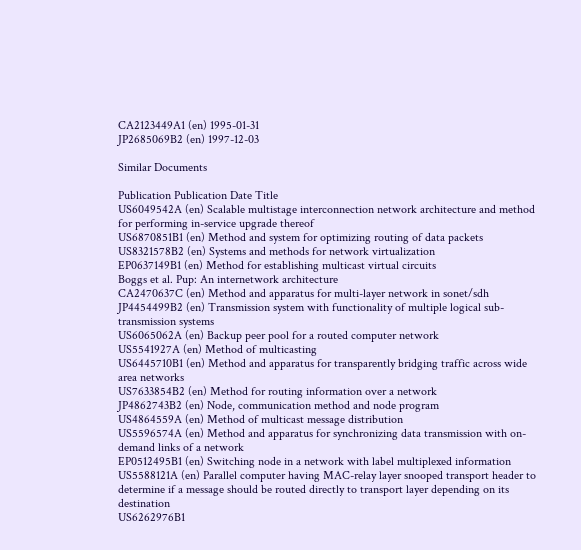CA2123449A1 (en) 1995-01-31
JP2685069B2 (en) 1997-12-03

Similar Documents

Publication Publication Date Title
US6049542A (en) Scalable multistage interconnection network architecture and method for performing in-service upgrade thereof
US6870851B1 (en) Method and system for optimizing routing of data packets
US8321578B2 (en) Systems and methods for network virtualization
EP0637149B1 (en) Method for establishing multicast virtual circuits
Boggs et al. Pup: An internetwork architecture
CA2470637C (en) Method and apparatus for multi-layer network in sonet/sdh
JP4454499B2 (en) Transmission system with functionality of multiple logical sub-transmission systems
US6065062A (en) Backup peer pool for a routed computer network
US5541927A (en) Method of multicasting
US6445710B1 (en) Method and apparatus for transparently bridging traffic across wide area networks
US7633854B2 (en) Method for routing information over a network
JP4862743B2 (en) Node, communication method and node program
US4864559A (en) Method of multicast message distribution
US5596574A (en) Method and apparatus for synchronizing data transmission with on-demand links of a network
EP0512495B1 (en) Switching node in a network with label multiplexed information
US5588121A (en) Parallel computer having MAC-relay layer snooped transport header to determine if a message should be routed directly to transport layer depending on its destination
US6262976B1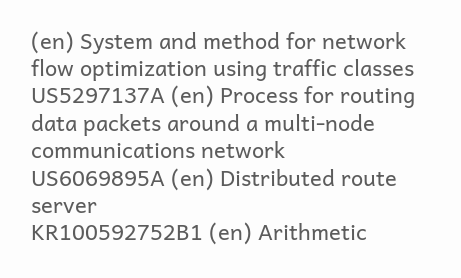(en) System and method for network flow optimization using traffic classes
US5297137A (en) Process for routing data packets around a multi-node communications network
US6069895A (en) Distributed route server
KR100592752B1 (en) Arithmetic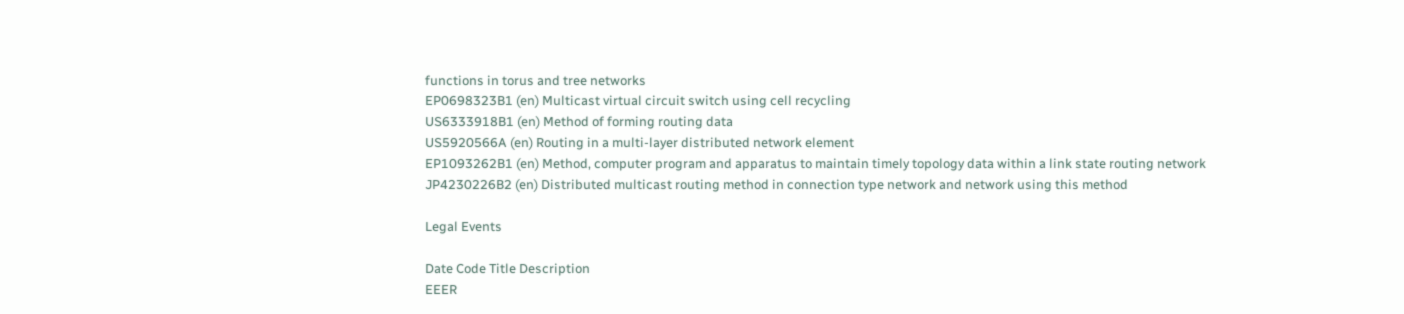functions in torus and tree networks
EP0698323B1 (en) Multicast virtual circuit switch using cell recycling
US6333918B1 (en) Method of forming routing data
US5920566A (en) Routing in a multi-layer distributed network element
EP1093262B1 (en) Method, computer program and apparatus to maintain timely topology data within a link state routing network
JP4230226B2 (en) Distributed multicast routing method in connection type network and network using this method

Legal Events

Date Code Title Description
EEER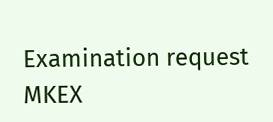Examination request
MKEX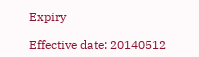Expiry

Effective date: 20140512